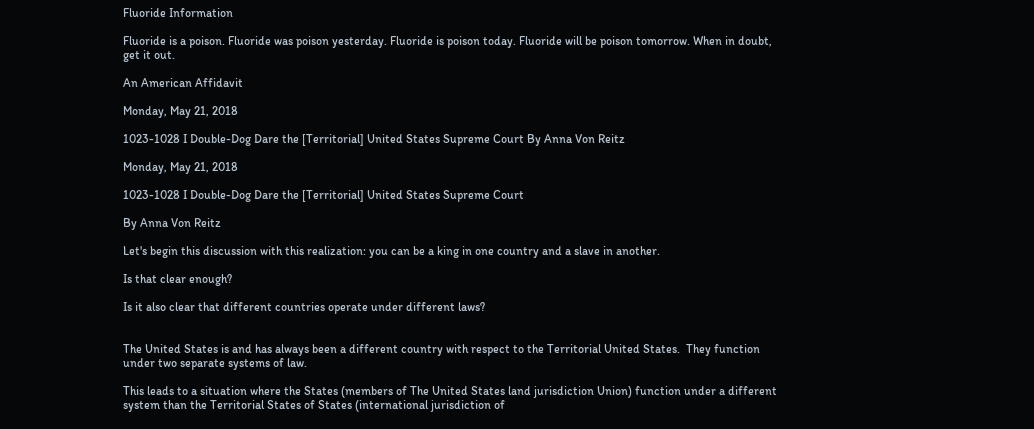Fluoride Information

Fluoride is a poison. Fluoride was poison yesterday. Fluoride is poison today. Fluoride will be poison tomorrow. When in doubt, get it out.

An American Affidavit

Monday, May 21, 2018

1023-1028 I Double-Dog Dare the [Territorial] United States Supreme Court By Anna Von Reitz

Monday, May 21, 2018

1023-1028 I Double-Dog Dare the [Territorial] United States Supreme Court

By Anna Von Reitz

Let's begin this discussion with this realization: you can be a king in one country and a slave in another.

Is that clear enough?

Is it also clear that different countries operate under different laws?


The United States is and has always been a different country with respect to the Territorial United States.  They function under two separate systems of law.

This leads to a situation where the States (members of The United States land jurisdiction Union) function under a different system than the Territorial States of States (international jurisdiction of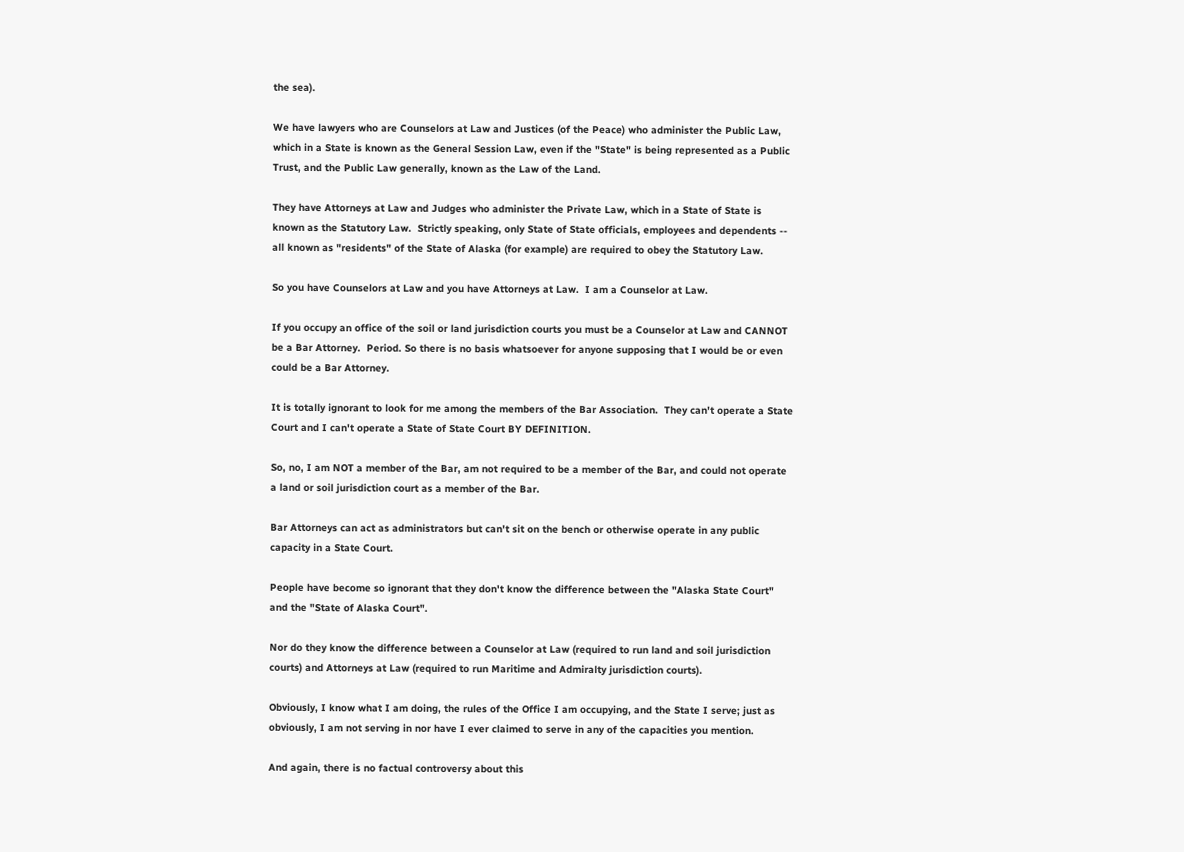the sea).

We have lawyers who are Counselors at Law and Justices (of the Peace) who administer the Public Law, which in a State is known as the General Session Law, even if the "State" is being represented as a Public Trust, and the Public Law generally, known as the Law of the Land.

They have Attorneys at Law and Judges who administer the Private Law, which in a State of State is known as the Statutory Law.  Strictly speaking, only State of State officials, employees and dependents -- all known as "residents" of the State of Alaska (for example) are required to obey the Statutory Law.

So you have Counselors at Law and you have Attorneys at Law.  I am a Counselor at Law.

If you occupy an office of the soil or land jurisdiction courts you must be a Counselor at Law and CANNOT be a Bar Attorney.  Period. So there is no basis whatsoever for anyone supposing that I would be or even could be a Bar Attorney.

It is totally ignorant to look for me among the members of the Bar Association.  They can't operate a State Court and I can't operate a State of State Court BY DEFINITION.

So, no, I am NOT a member of the Bar, am not required to be a member of the Bar, and could not operate a land or soil jurisdiction court as a member of the Bar.

Bar Attorneys can act as administrators but can't sit on the bench or otherwise operate in any public capacity in a State Court.

People have become so ignorant that they don't know the difference between the "Alaska State Court" and the "State of Alaska Court".

Nor do they know the difference between a Counselor at Law (required to run land and soil jurisdiction courts) and Attorneys at Law (required to run Maritime and Admiralty jurisdiction courts).

Obviously, I know what I am doing, the rules of the Office I am occupying, and the State I serve; just as obviously, I am not serving in nor have I ever claimed to serve in any of the capacities you mention.

And again, there is no factual controversy about this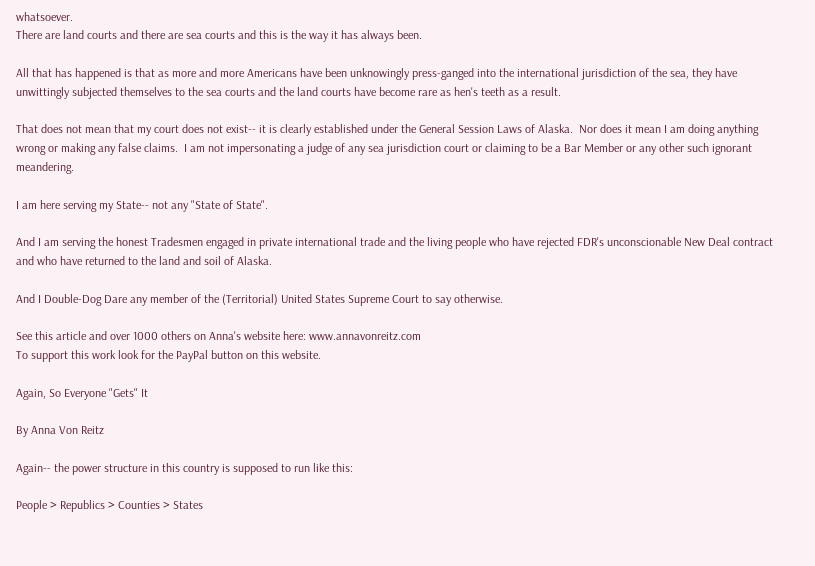whatsoever.
There are land courts and there are sea courts and this is the way it has always been.

All that has happened is that as more and more Americans have been unknowingly press-ganged into the international jurisdiction of the sea, they have unwittingly subjected themselves to the sea courts and the land courts have become rare as hen's teeth as a result.

That does not mean that my court does not exist-- it is clearly established under the General Session Laws of Alaska.  Nor does it mean I am doing anything wrong or making any false claims.  I am not impersonating a judge of any sea jurisdiction court or claiming to be a Bar Member or any other such ignorant meandering.

I am here serving my State-- not any "State of State".

And I am serving the honest Tradesmen engaged in private international trade and the living people who have rejected FDR's unconscionable New Deal contract and who have returned to the land and soil of Alaska.

And I Double-Dog Dare any member of the (Territorial) United States Supreme Court to say otherwise.

See this article and over 1000 others on Anna's website here: www.annavonreitz.com
To support this work look for the PayPal button on this website.

Again, So Everyone "Gets" It

By Anna Von Reitz

Again-- the power structure in this country is supposed to run like this:

People > Republics > Counties > States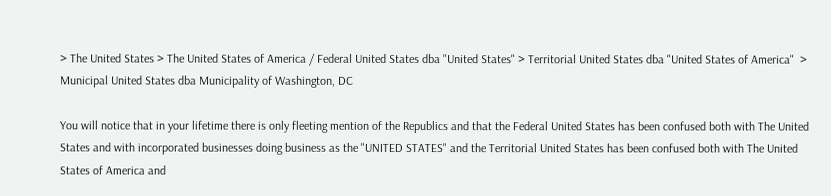> The United States > The United States of America / Federal United States dba "United States" > Territorial United States dba "United States of America"  > Municipal United States dba Municipality of Washington, DC

You will notice that in your lifetime there is only fleeting mention of the Republics and that the Federal United States has been confused both with The United States and with incorporated businesses doing business as the "UNITED STATES" and the Territorial United States has been confused both with The United States of America and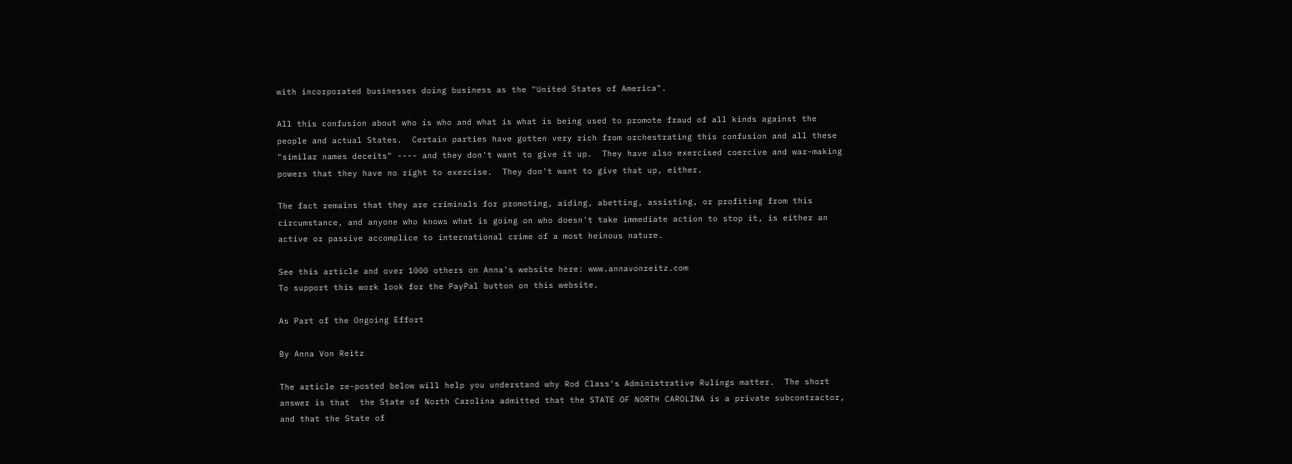with incorporated businesses doing business as the "United States of America".

All this confusion about who is who and what is what is being used to promote fraud of all kinds against the people and actual States.  Certain parties have gotten very rich from orchestrating this confusion and all these "similar names deceits" ---- and they don't want to give it up.  They have also exercised coercive and war-making powers that they have no right to exercise.  They don't want to give that up, either.

The fact remains that they are criminals for promoting, aiding, abetting, assisting, or profiting from this circumstance, and anyone who knows what is going on who doesn't take immediate action to stop it, is either an active or passive accomplice to international crime of a most heinous nature.

See this article and over 1000 others on Anna's website here: www.annavonreitz.com
To support this work look for the PayPal button on this website.

As Part of the Ongoing Effort

By Anna Von Reitz

The article re-posted below will help you understand why Rod Class's Administrative Rulings matter.  The short answer is that  the State of North Carolina admitted that the STATE OF NORTH CAROLINA is a private subcontractor, and that the State of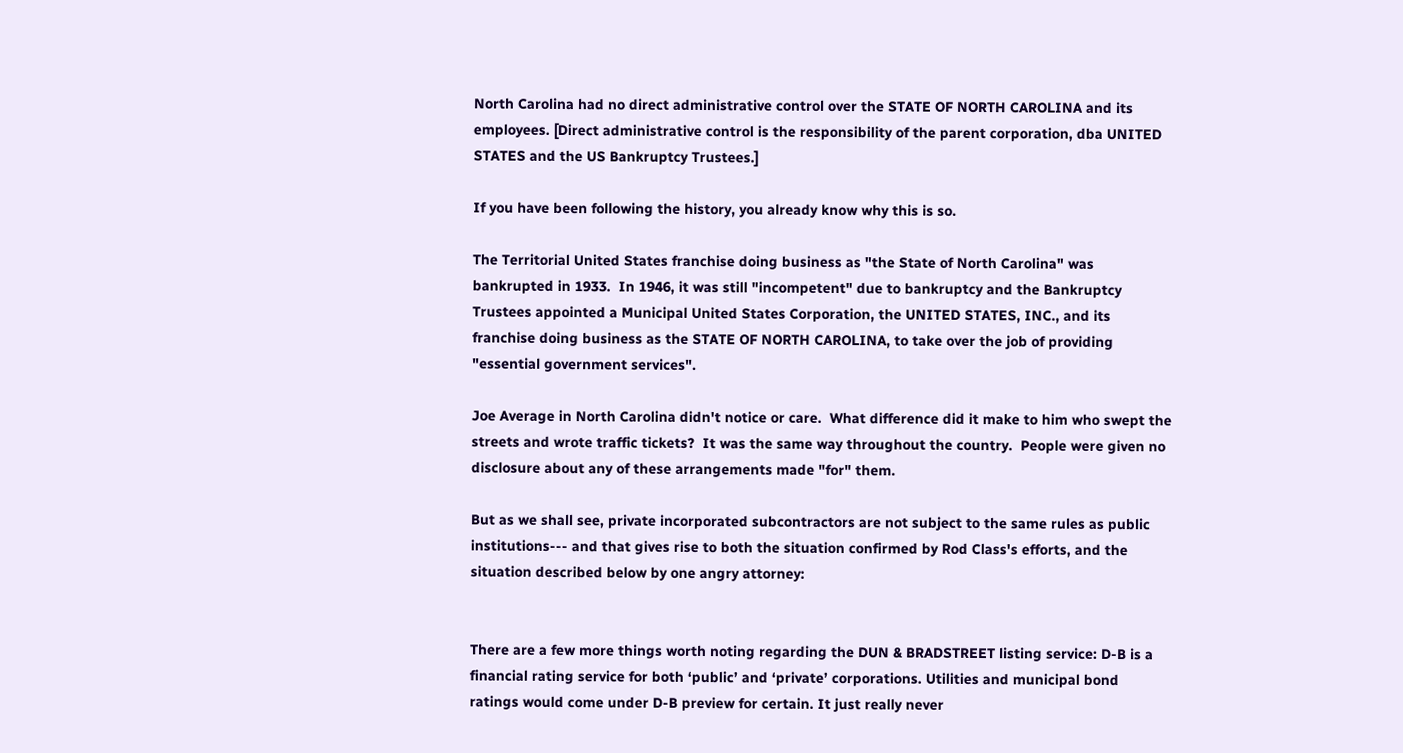North Carolina had no direct administrative control over the STATE OF NORTH CAROLINA and its employees. [Direct administrative control is the responsibility of the parent corporation, dba UNITED STATES and the US Bankruptcy Trustees.]

If you have been following the history, you already know why this is so.

The Territorial United States franchise doing business as "the State of North Carolina" was bankrupted in 1933.  In 1946, it was still "incompetent" due to bankruptcy and the Bankruptcy Trustees appointed a Municipal United States Corporation, the UNITED STATES, INC., and its franchise doing business as the STATE OF NORTH CAROLINA, to take over the job of providing "essential government services".

Joe Average in North Carolina didn't notice or care.  What difference did it make to him who swept the streets and wrote traffic tickets?  It was the same way throughout the country.  People were given no disclosure about any of these arrangements made "for" them.

But as we shall see, private incorporated subcontractors are not subject to the same rules as public institutions--- and that gives rise to both the situation confirmed by Rod Class's efforts, and the situation described below by one angry attorney:


There are a few more things worth noting regarding the DUN & BRADSTREET listing service: D-B is a financial rating service for both ‘public’ and ‘private’ corporations. Utilities and municipal bond ratings would come under D-B preview for certain. It just really never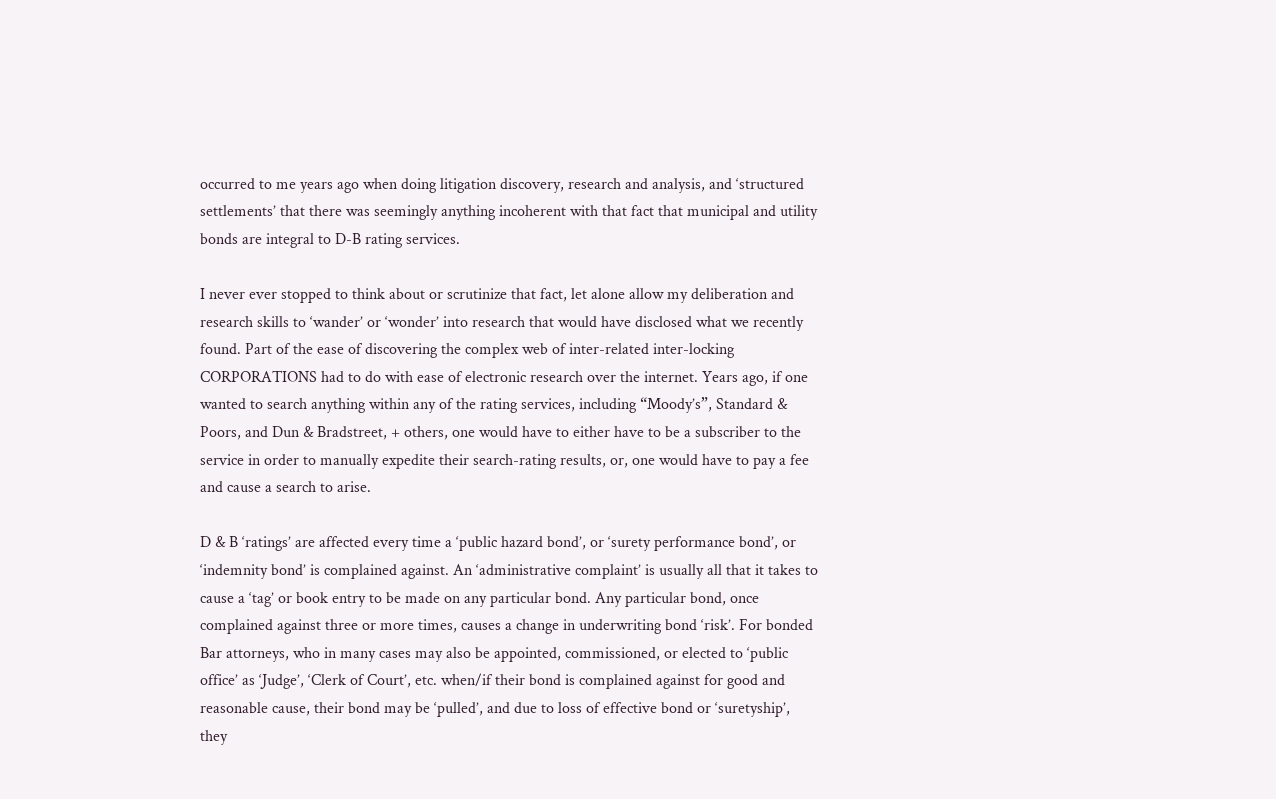occurred to me years ago when doing litigation discovery, research and analysis, and ‘structured settlements’ that there was seemingly anything incoherent with that fact that municipal and utility bonds are integral to D-B rating services.

I never ever stopped to think about or scrutinize that fact, let alone allow my deliberation and research skills to ‘wander’ or ‘wonder’ into research that would have disclosed what we recently found. Part of the ease of discovering the complex web of inter-related inter-locking CORPORATIONS had to do with ease of electronic research over the internet. Years ago, if one wanted to search anything within any of the rating services, including “Moody’s”, Standard & Poors, and Dun & Bradstreet, + others, one would have to either have to be a subscriber to the service in order to manually expedite their search-rating results, or, one would have to pay a fee and cause a search to arise.

D & B ‘ratings’ are affected every time a ‘public hazard bond’, or ‘surety performance bond’, or ‘indemnity bond’ is complained against. An ‘administrative complaint’ is usually all that it takes to cause a ‘tag’ or book entry to be made on any particular bond. Any particular bond, once complained against three or more times, causes a change in underwriting bond ‘risk’. For bonded Bar attorneys, who in many cases may also be appointed, commissioned, or elected to ‘public office’ as ‘Judge’, ‘Clerk of Court’, etc. when/if their bond is complained against for good and reasonable cause, their bond may be ‘pulled’, and due to loss of effective bond or ‘suretyship’, they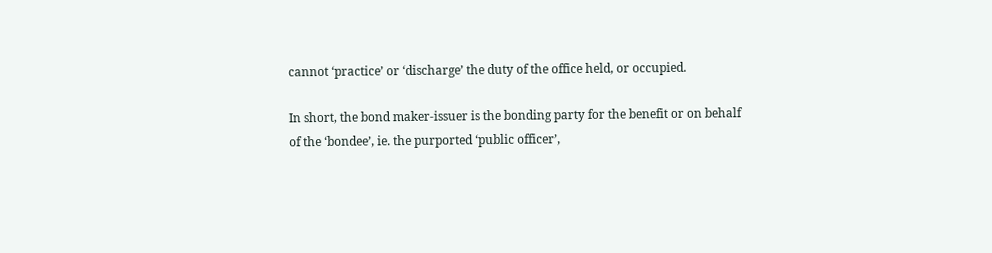cannot ‘practice’ or ‘discharge’ the duty of the office held, or occupied.

In short, the bond maker-issuer is the bonding party for the benefit or on behalf of the ‘bondee’, ie. the purported ‘public officer’,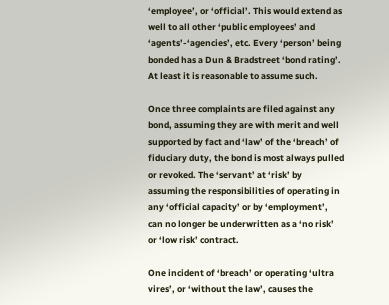‘employee’, or ‘official’. This would extend as well to all other ‘public employees’ and ‘agents’-‘agencies’, etc. Every ‘person’ being bonded has a Dun & Bradstreet ‘bond rating’. At least it is reasonable to assume such.

Once three complaints are filed against any bond, assuming they are with merit and well supported by fact and ‘law’ of the ‘breach’ of fiduciary duty, the bond is most always pulled or revoked. The ‘servant’ at ‘risk’ by assuming the responsibilities of operating in any ‘official capacity’ or by ‘employment’, can no longer be underwritten as a ‘no risk’ or ‘low risk’ contract.

One incident of ‘breach’ or operating ‘ultra vires’, or ‘without the law’, causes the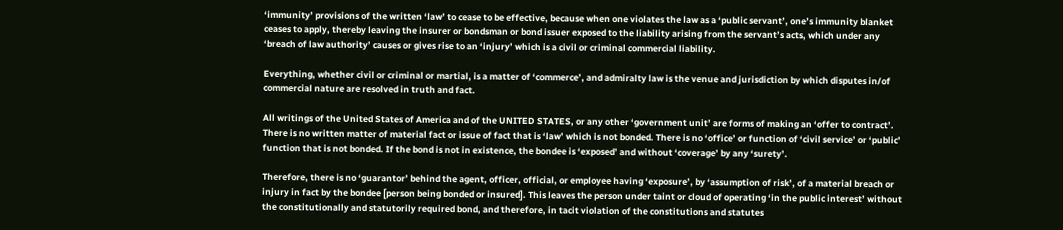‘immunity’ provisions of the written ‘law’ to cease to be effective, because when one violates the law as a ‘public servant’, one’s immunity blanket ceases to apply, thereby leaving the insurer or bondsman or bond issuer exposed to the liability arising from the servant’s acts, which under any ‘breach of law authority’ causes or gives rise to an ‘injury’ which is a civil or criminal commercial liability.

Everything, whether civil or criminal or martial, is a matter of ‘commerce’, and admiralty law is the venue and jurisdiction by which disputes in/of commercial nature are resolved in truth and fact.

All writings of the United States of America and of the UNITED STATES, or any other ‘government unit’ are forms of making an ‘offer to contract’. There is no written matter of material fact or issue of fact that is ‘law’ which is not bonded. There is no ‘office’ or function of ‘civil service’ or ‘public’ function that is not bonded. If the bond is not in existence, the bondee is ‘exposed’ and without ‘coverage’ by any ‘surety’.

Therefore, there is no ‘guarantor’ behind the agent, officer, official, or employee having ‘exposure’, by ‘assumption of risk’, of a material breach or injury in fact by the bondee [person being bonded or insured]. This leaves the person under taint or cloud of operating ‘in the public interest’ without the constitutionally and statutorily required bond, and therefore, in tacit violation of the constitutions and statutes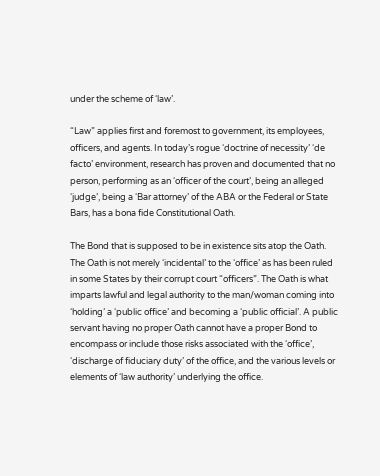under the scheme of ‘law’.

“Law” applies first and foremost to government, its employees, officers, and agents. In today’s rogue ‘doctrine of necessity’ ‘de facto’ environment, research has proven and documented that no person, performing as an ‘officer of the court’, being an alleged ‘judge’, being a ‘Bar attorney’ of the ABA or the Federal or State Bars, has a bona fide Constitutional Oath.

The Bond that is supposed to be in existence sits atop the Oath. The Oath is not merely ‘incidental’ to the ‘office’ as has been ruled in some States by their corrupt court “officers”. The Oath is what imparts lawful and legal authority to the man/woman coming into ‘holding’ a ‘public office’ and becoming a ‘public official’. A public servant having no proper Oath cannot have a proper Bond to encompass or include those risks associated with the ‘office’, ‘discharge of fiduciary duty’ of the office, and the various levels or elements of ‘law authority’ underlying the office.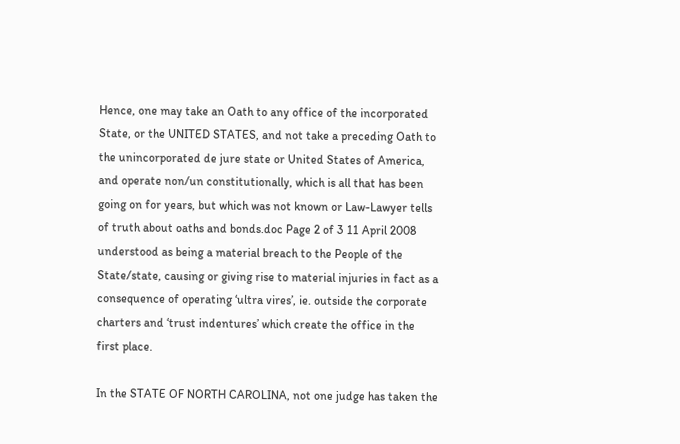Hence, one may take an Oath to any office of the incorporated State, or the UNITED STATES, and not take a preceding Oath to the unincorporated de jure state or United States of America, and operate non/un constitutionally, which is all that has been going on for years, but which was not known or Law-Lawyer tells of truth about oaths and bonds.doc Page 2 of 3 11 April 2008 understood as being a material breach to the People of the State/state, causing or giving rise to material injuries in fact as a consequence of operating ‘ultra vires’, ie. outside the corporate charters and ‘trust indentures’ which create the office in the first place.

In the STATE OF NORTH CAROLINA, not one judge has taken the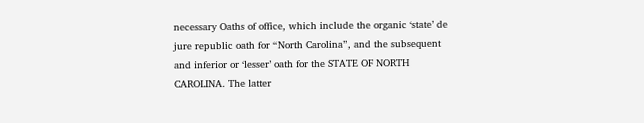necessary Oaths of office, which include the organic ‘state’ de jure republic oath for “North Carolina”, and the subsequent and inferior or ‘lesser’ oath for the STATE OF NORTH CAROLINA. The latter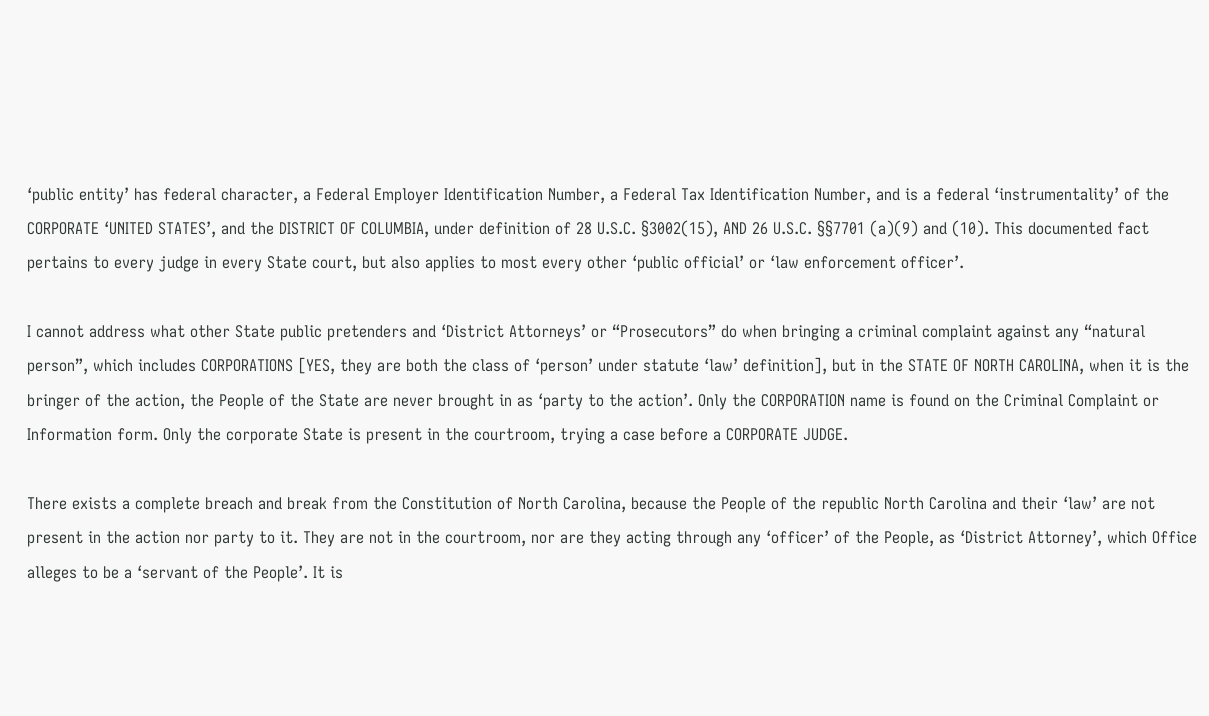‘public entity’ has federal character, a Federal Employer Identification Number, a Federal Tax Identification Number, and is a federal ‘instrumentality’ of the CORPORATE ‘UNITED STATES’, and the DISTRICT OF COLUMBIA, under definition of 28 U.S.C. §3002(15), AND 26 U.S.C. §§7701 (a)(9) and (10). This documented fact pertains to every judge in every State court, but also applies to most every other ‘public official’ or ‘law enforcement officer’.

I cannot address what other State public pretenders and ‘District Attorneys’ or “Prosecutors” do when bringing a criminal complaint against any “natural person”, which includes CORPORATIONS [YES, they are both the class of ‘person’ under statute ‘law’ definition], but in the STATE OF NORTH CAROLINA, when it is the bringer of the action, the People of the State are never brought in as ‘party to the action’. Only the CORPORATION name is found on the Criminal Complaint or Information form. Only the corporate State is present in the courtroom, trying a case before a CORPORATE JUDGE.

There exists a complete breach and break from the Constitution of North Carolina, because the People of the republic North Carolina and their ‘law’ are not present in the action nor party to it. They are not in the courtroom, nor are they acting through any ‘officer’ of the People, as ‘District Attorney’, which Office alleges to be a ‘servant of the People’. It is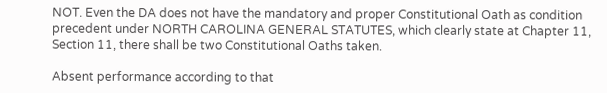NOT. Even the DA does not have the mandatory and proper Constitutional Oath as condition precedent under NORTH CAROLINA GENERAL STATUTES, which clearly state at Chapter 11, Section 11, there shall be two Constitutional Oaths taken.

Absent performance according to that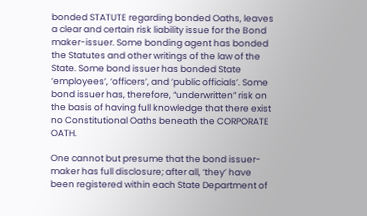bonded STATUTE regarding bonded Oaths, leaves a clear and certain risk liability issue for the Bond maker-issuer. Some bonding agent has bonded the Statutes and other writings of the law of the State. Some bond issuer has bonded State ‘employees’, ‘officers’, and ‘public officials’. Some bond issuer has, therefore, “underwritten” risk on the basis of having full knowledge that there exist no Constitutional Oaths beneath the CORPORATE OATH.

One cannot but presume that the bond issuer-maker has full disclosure; after all, ‘they’ have been registered within each State Department of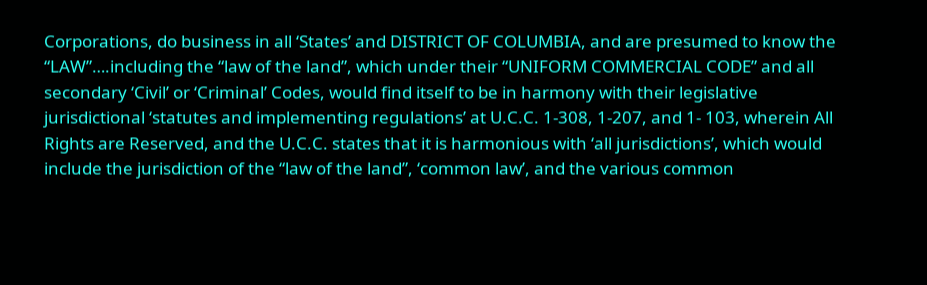Corporations, do business in all ‘States’ and DISTRICT OF COLUMBIA, and are presumed to know the “LAW”….including the “law of the land”, which under their “UNIFORM COMMERCIAL CODE” and all secondary ‘Civil’ or ‘Criminal’ Codes, would find itself to be in harmony with their legislative jurisdictional ‘statutes and implementing regulations’ at U.C.C. 1-308, 1-207, and 1- 103, wherein All Rights are Reserved, and the U.C.C. states that it is harmonious with ‘all jurisdictions’, which would include the jurisdiction of the “law of the land”, ‘common law’, and the various common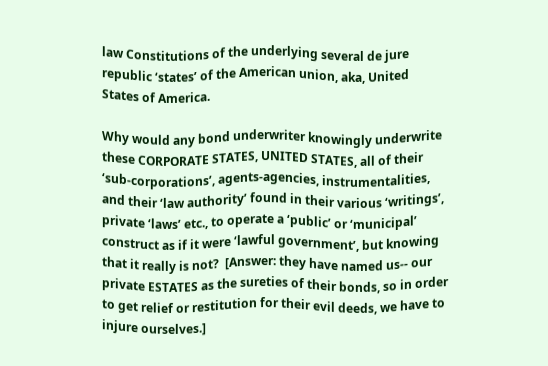law Constitutions of the underlying several de jure republic ‘states’ of the American union, aka, United States of America.

Why would any bond underwriter knowingly underwrite these CORPORATE STATES, UNITED STATES, all of their ‘sub-corporations’, agents-agencies, instrumentalities, and their ‘law authority’ found in their various ‘writings’, private ‘laws’ etc., to operate a ‘public’ or ‘municipal’ construct as if it were ‘lawful government’, but knowing that it really is not?  [Answer: they have named us-- our private ESTATES as the sureties of their bonds, so in order to get relief or restitution for their evil deeds, we have to injure ourselves.]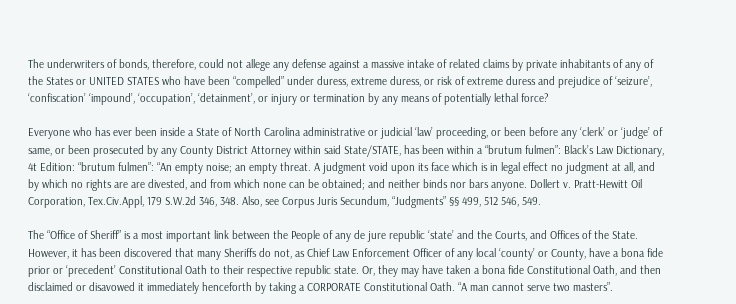The underwriters of bonds, therefore, could not allege any defense against a massive intake of related claims by private inhabitants of any of the States or UNITED STATES who have been “compelled” under duress, extreme duress, or risk of extreme duress and prejudice of ‘seizure’, ‘confiscation’ ‘impound’, ‘occupation’, ‘detainment’, or injury or termination by any means of potentially lethal force?

Everyone who has ever been inside a State of North Carolina administrative or judicial ‘law’ proceeding, or been before any ‘clerk’ or ‘judge’ of same, or been prosecuted by any County District Attorney within said State/STATE, has been within a “brutum fulmen”: Black’s Law Dictionary, 4t Edition: “brutum fulmen”: “An empty noise; an empty threat. A judgment void upon its face which is in legal effect no judgment at all, and by which no rights are are divested, and from which none can be obtained; and neither binds nor bars anyone. Dollert v. Pratt-Hewitt Oil Corporation, Tex.Civ.Appl, 179 S.W.2d 346, 348. Also, see Corpus Juris Secundum, “Judgments” §§ 499, 512 546, 549.

The “Office of Sheriff” is a most important link between the People of any de jure republic ‘state’ and the Courts, and Offices of the State. However, it has been discovered that many Sheriffs do not, as Chief Law Enforcement Officer of any local ‘county’ or County, have a bona fide prior or ‘precedent’ Constitutional Oath to their respective republic state. Or, they may have taken a bona fide Constitutional Oath, and then disclaimed or disavowed it immediately henceforth by taking a CORPORATE Constitutional Oath. “A man cannot serve two masters”.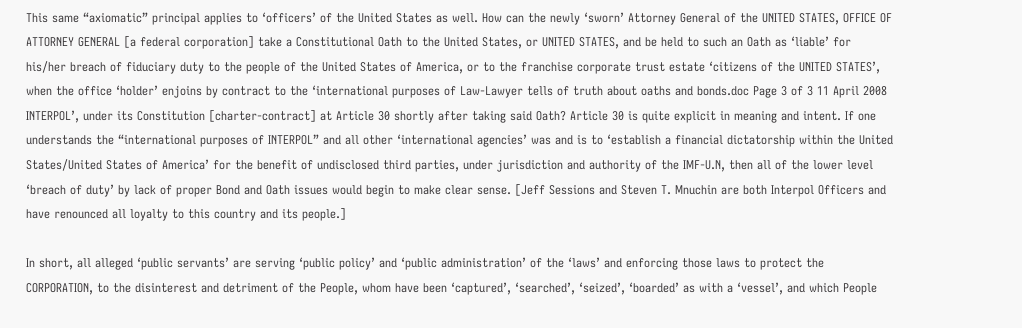This same “axiomatic” principal applies to ‘officers’ of the United States as well. How can the newly ‘sworn’ Attorney General of the UNITED STATES, OFFICE OF ATTORNEY GENERAL [a federal corporation] take a Constitutional Oath to the United States, or UNITED STATES, and be held to such an Oath as ‘liable’ for his/her breach of fiduciary duty to the people of the United States of America, or to the franchise corporate trust estate ‘citizens of the UNITED STATES’, when the office ‘holder’ enjoins by contract to the ‘international purposes of Law-Lawyer tells of truth about oaths and bonds.doc Page 3 of 3 11 April 2008 INTERPOL’, under its Constitution [charter-contract] at Article 30 shortly after taking said Oath? Article 30 is quite explicit in meaning and intent. If one understands the “international purposes of INTERPOL” and all other ‘international agencies’ was and is to ‘establish a financial dictatorship within the United States/United States of America’ for the benefit of undisclosed third parties, under jurisdiction and authority of the IMF-U.N, then all of the lower level ‘breach of duty’ by lack of proper Bond and Oath issues would begin to make clear sense. [Jeff Sessions and Steven T. Mnuchin are both Interpol Officers and have renounced all loyalty to this country and its people.]

In short, all alleged ‘public servants’ are serving ‘public policy’ and ‘public administration’ of the ‘laws’ and enforcing those laws to protect the CORPORATION, to the disinterest and detriment of the People, whom have been ‘captured’, ‘searched’, ‘seized’, ‘boarded’ as with a ‘vessel’, and which People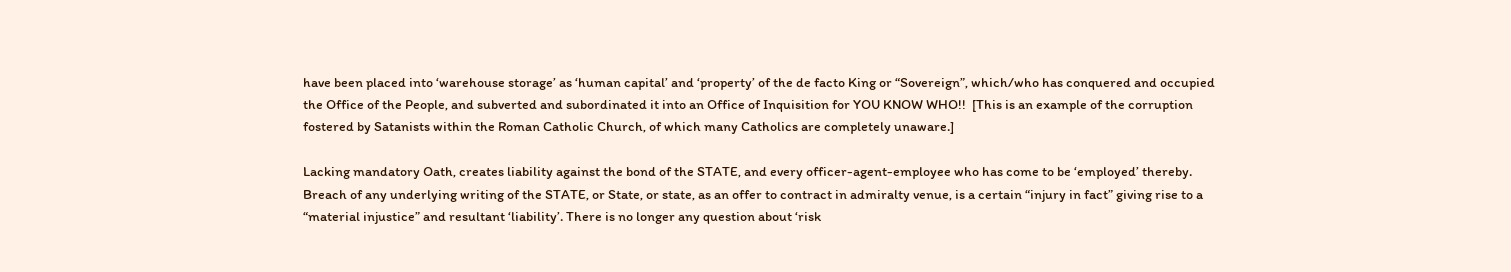have been placed into ‘warehouse storage’ as ‘human capital’ and ‘property’ of the de facto King or “Sovereign”, which/who has conquered and occupied the Office of the People, and subverted and subordinated it into an Office of Inquisition for YOU KNOW WHO!!  [This is an example of the corruption fostered by Satanists within the Roman Catholic Church, of which many Catholics are completely unaware.]

Lacking mandatory Oath, creates liability against the bond of the STATE, and every officer-agent-employee who has come to be ‘employed’ thereby. Breach of any underlying writing of the STATE, or State, or state, as an offer to contract in admiralty venue, is a certain “injury in fact” giving rise to a “material injustice” and resultant ‘liability’. There is no longer any question about ‘risk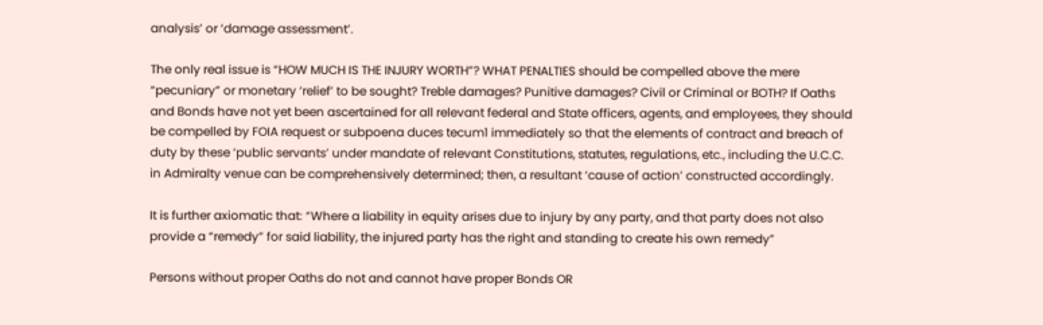analysis’ or ‘damage assessment’.

The only real issue is “HOW MUCH IS THE INJURY WORTH”? WHAT PENALTIES should be compelled above the mere “pecuniary” or monetary ‘relief’ to be sought? Treble damages? Punitive damages? Civil or Criminal or BOTH? If Oaths and Bonds have not yet been ascertained for all relevant federal and State officers, agents, and employees, they should be compelled by FOIA request or subpoena duces tecum1 immediately so that the elements of contract and breach of duty by these ‘public servants’ under mandate of relevant Constitutions, statutes, regulations, etc., including the U.C.C. in Admiralty venue can be comprehensively determined; then, a resultant ‘cause of action’ constructed accordingly.

It is further axiomatic that: “Where a liability in equity arises due to injury by any party, and that party does not also provide a “remedy” for said liability, the injured party has the right and standing to create his own remedy”

Persons without proper Oaths do not and cannot have proper Bonds OR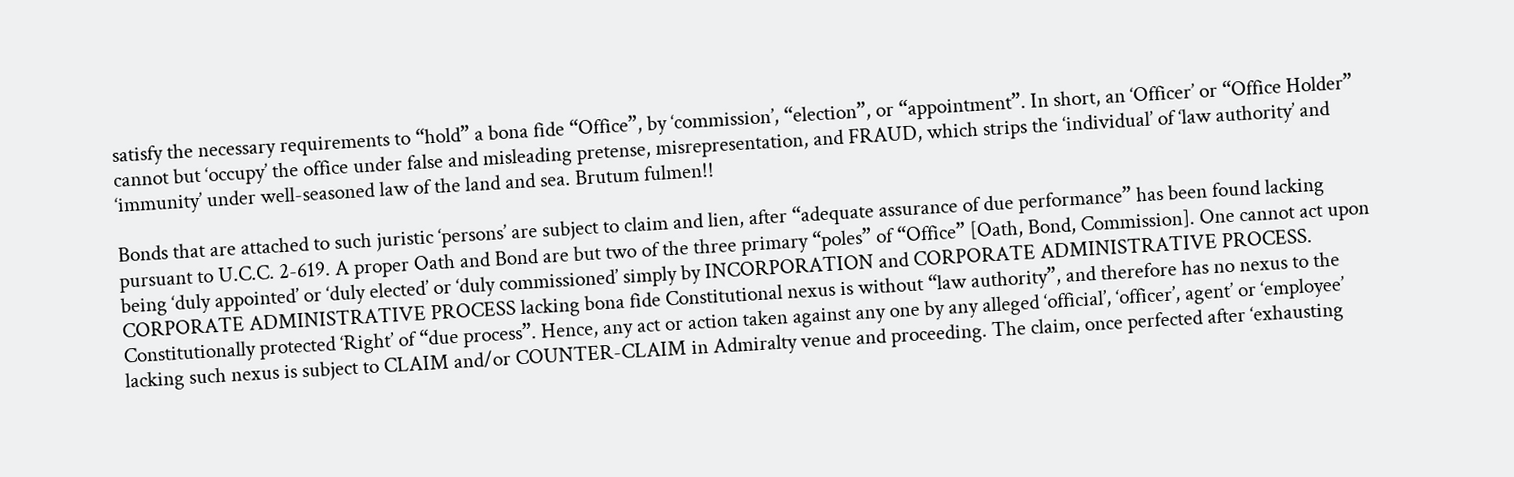satisfy the necessary requirements to “hold” a bona fide “Office”, by ‘commission’, “election”, or “appointment”. In short, an ‘Officer’ or “Office Holder” cannot but ‘occupy’ the office under false and misleading pretense, misrepresentation, and FRAUD, which strips the ‘individual’ of ‘law authority’ and ‘immunity’ under well-seasoned law of the land and sea. Brutum fulmen!!

Bonds that are attached to such juristic ‘persons’ are subject to claim and lien, after “adequate assurance of due performance” has been found lacking pursuant to U.C.C. 2-619. A proper Oath and Bond are but two of the three primary “poles” of “Office” [Oath, Bond, Commission]. One cannot act upon being ‘duly appointed’ or ‘duly elected’ or ‘duly commissioned’ simply by INCORPORATION and CORPORATE ADMINISTRATIVE PROCESS. CORPORATE ADMINISTRATIVE PROCESS lacking bona fide Constitutional nexus is without “law authority”, and therefore has no nexus to the Constitutionally protected ‘Right’ of “due process”. Hence, any act or action taken against any one by any alleged ‘official’, ‘officer’, agent’ or ‘employee’ lacking such nexus is subject to CLAIM and/or COUNTER-CLAIM in Admiralty venue and proceeding. The claim, once perfected after ‘exhausting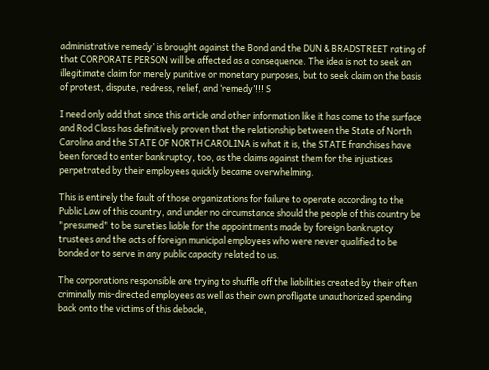administrative remedy’ is brought against the Bond and the DUN & BRADSTREET rating of that CORPORATE PERSON will be affected as a consequence. The idea is not to seek an illegitimate claim for merely punitive or monetary purposes, but to seek claim on the basis of protest, dispute, redress, relief, and ‘remedy’!!! S

I need only add that since this article and other information like it has come to the surface and Rod Class has definitively proven that the relationship between the State of North Carolina and the STATE OF NORTH CAROLINA is what it is, the STATE franchises have been forced to enter bankruptcy, too, as the claims against them for the injustices perpetrated by their employees quickly became overwhelming.

This is entirely the fault of those organizations for failure to operate according to the Public Law of this country, and under no circumstance should the people of this country be "presumed" to be sureties liable for the appointments made by foreign bankruptcy trustees and the acts of foreign municipal employees who were never qualified to be bonded or to serve in any public capacity related to us.

The corporations responsible are trying to shuffle off the liabilities created by their often criminally mis-directed employees as well as their own profligate unauthorized spending back onto the victims of this debacle,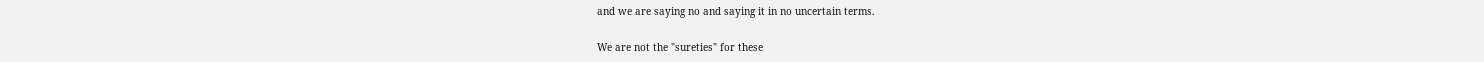and we are saying no and saying it in no uncertain terms.

We are not the "sureties" for these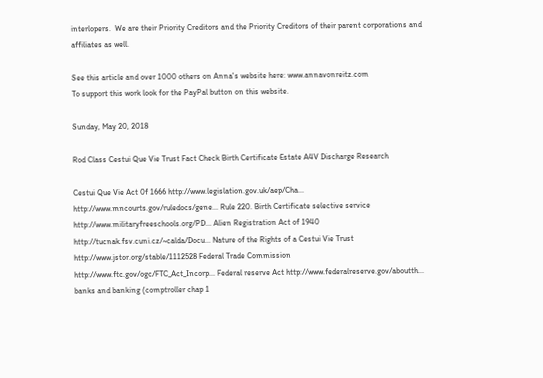interlopers.  We are their Priority Creditors and the Priority Creditors of their parent corporations and affiliates as well.

See this article and over 1000 others on Anna's website here: www.annavonreitz.com
To support this work look for the PayPal button on this website.

Sunday, May 20, 2018

Rod Class Cestui Que Vie Trust Fact Check Birth Certificate Estate A4V Discharge Research

Cestui Que Vie Act 0f 1666 http://www.legislation.gov.uk/aep/Cha... http://www.mncourts.gov/ruledocs/gene... Rule 220. Birth Certificate selective service http://www.militaryfreeschools.org/PD... Alien Registration Act of 1940 http://tucnak.fsv.cuni.cz/~calda/Docu... Nature of the Rights of a Cestui Vie Trust http://www.jstor.org/stable/1112528 Federal Trade Commission http://www.ftc.gov/ogc/FTC_Act_Incorp... Federal reserve Act http://www.federalreserve.gov/aboutth... banks and banking (comptroller chap 1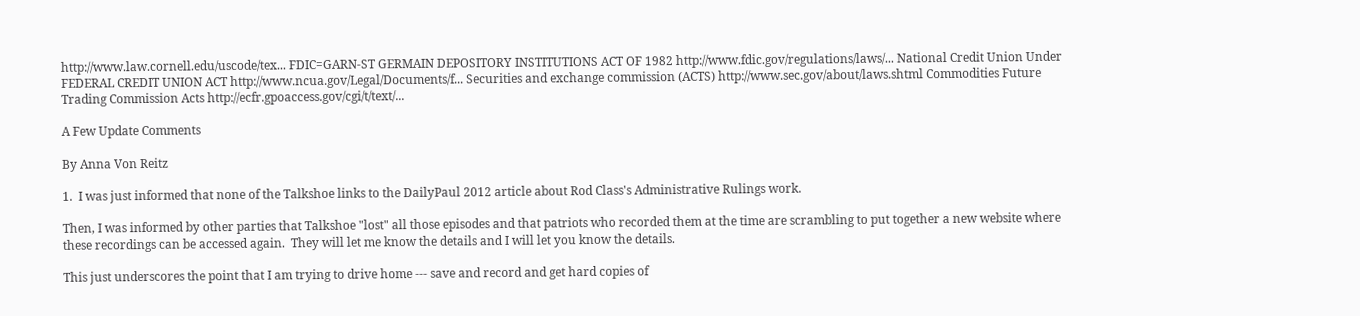http://www.law.cornell.edu/uscode/tex... FDIC=GARN-ST GERMAIN DEPOSITORY INSTITUTIONS ACT OF 1982 http://www.fdic.gov/regulations/laws/... National Credit Union Under FEDERAL CREDIT UNION ACT http://www.ncua.gov/Legal/Documents/f... Securities and exchange commission (ACTS) http://www.sec.gov/about/laws.shtml Commodities Future Trading Commission Acts http://ecfr.gpoaccess.gov/cgi/t/text/...

A Few Update Comments

By Anna Von Reitz

1.  I was just informed that none of the Talkshoe links to the DailyPaul 2012 article about Rod Class's Administrative Rulings work.

Then, I was informed by other parties that Talkshoe "lost" all those episodes and that patriots who recorded them at the time are scrambling to put together a new website where these recordings can be accessed again.  They will let me know the details and I will let you know the details.

This just underscores the point that I am trying to drive home --- save and record and get hard copies of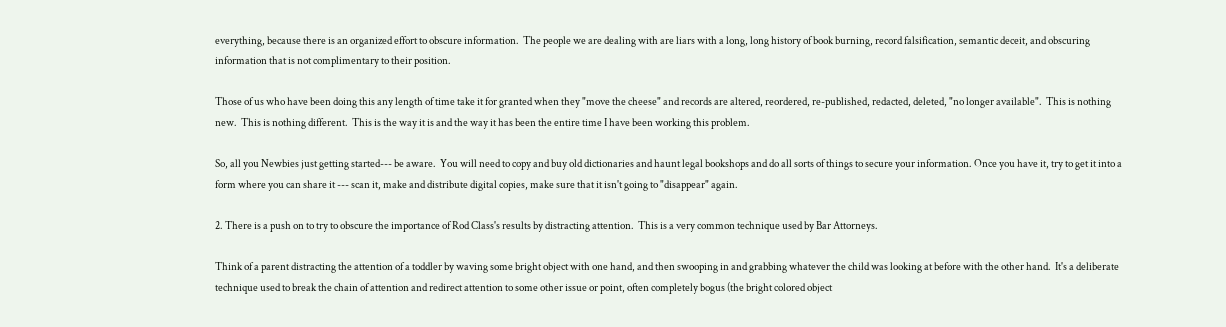everything, because there is an organized effort to obscure information.  The people we are dealing with are liars with a long, long history of book burning, record falsification, semantic deceit, and obscuring information that is not complimentary to their position.

Those of us who have been doing this any length of time take it for granted when they "move the cheese" and records are altered, reordered, re-published, redacted, deleted, "no longer available".  This is nothing new.  This is nothing different.  This is the way it is and the way it has been the entire time I have been working this problem.

So, all you Newbies just getting started--- be aware.  You will need to copy and buy old dictionaries and haunt legal bookshops and do all sorts of things to secure your information. Once you have it, try to get it into a form where you can share it --- scan it, make and distribute digital copies, make sure that it isn't going to "disappear" again.

2. There is a push on to try to obscure the importance of Rod Class's results by distracting attention.  This is a very common technique used by Bar Attorneys.

Think of a parent distracting the attention of a toddler by waving some bright object with one hand, and then swooping in and grabbing whatever the child was looking at before with the other hand.  It's a deliberate technique used to break the chain of attention and redirect attention to some other issue or point, often completely bogus (the bright colored object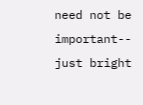need not be important-- just bright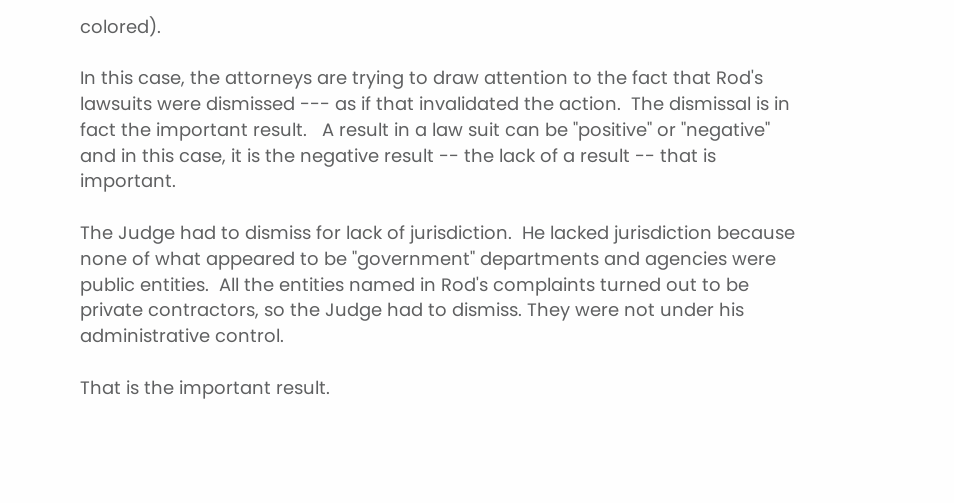colored).

In this case, the attorneys are trying to draw attention to the fact that Rod's lawsuits were dismissed --- as if that invalidated the action.  The dismissal is in fact the important result.   A result in a law suit can be "positive" or "negative" and in this case, it is the negative result -- the lack of a result -- that is important.

The Judge had to dismiss for lack of jurisdiction.  He lacked jurisdiction because none of what appeared to be "government" departments and agencies were public entities.  All the entities named in Rod's complaints turned out to be private contractors, so the Judge had to dismiss. They were not under his administrative control.

That is the important result.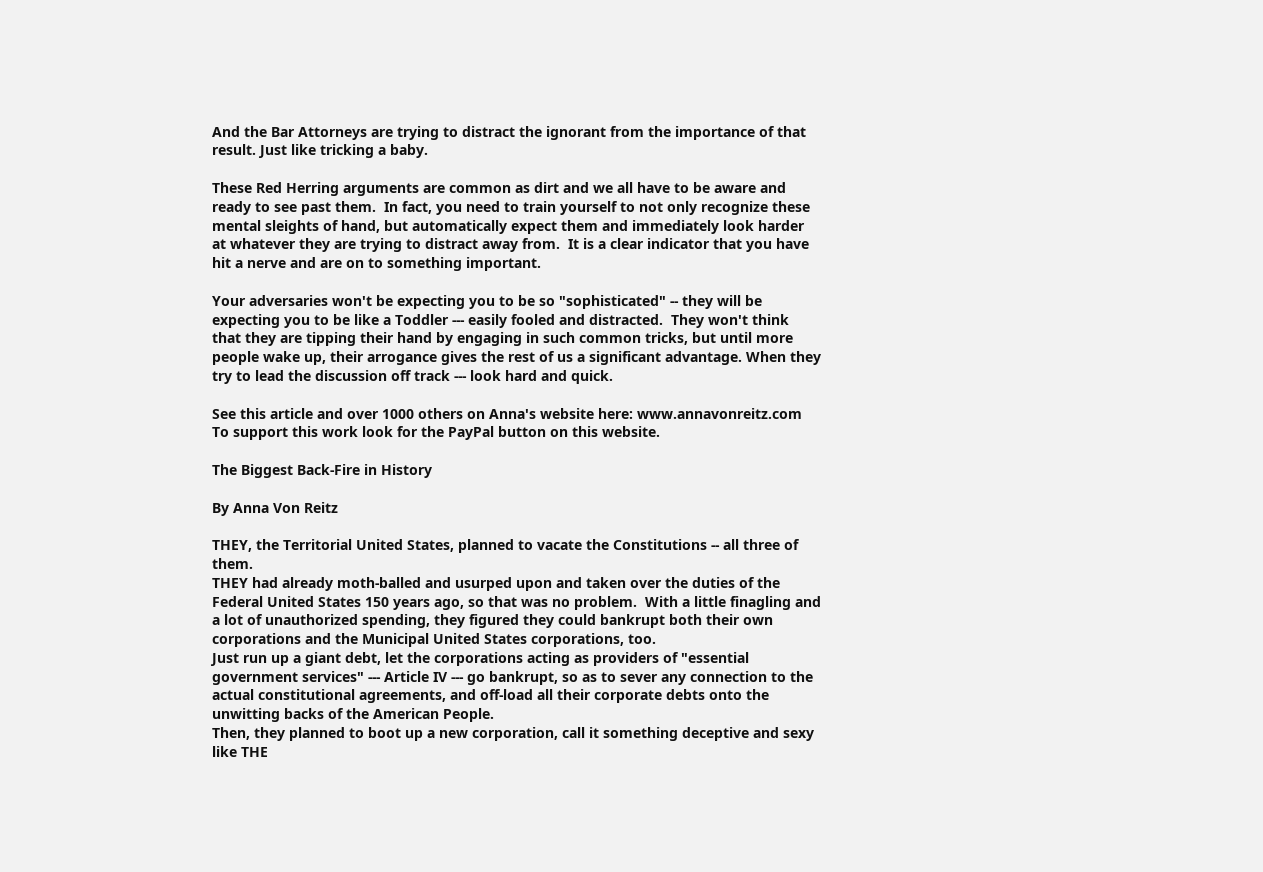And the Bar Attorneys are trying to distract the ignorant from the importance of that result. Just like tricking a baby.

These Red Herring arguments are common as dirt and we all have to be aware and ready to see past them.  In fact, you need to train yourself to not only recognize these mental sleights of hand, but automatically expect them and immediately look harder at whatever they are trying to distract away from.  It is a clear indicator that you have hit a nerve and are on to something important.

Your adversaries won't be expecting you to be so "sophisticated" -- they will be expecting you to be like a Toddler --- easily fooled and distracted.  They won't think that they are tipping their hand by engaging in such common tricks, but until more people wake up, their arrogance gives the rest of us a significant advantage. When they try to lead the discussion off track --- look hard and quick.

See this article and over 1000 others on Anna's website here: www.annavonreitz.com
To support this work look for the PayPal button on this website.

The Biggest Back-Fire in History

By Anna Von Reitz

THEY, the Territorial United States, planned to vacate the Constitutions -- all three of them.
THEY had already moth-balled and usurped upon and taken over the duties of the Federal United States 150 years ago, so that was no problem.  With a little finagling and a lot of unauthorized spending, they figured they could bankrupt both their own corporations and the Municipal United States corporations, too.
Just run up a giant debt, let the corporations acting as providers of "essential government services" --- Article IV --- go bankrupt, so as to sever any connection to the actual constitutional agreements, and off-load all their corporate debts onto the unwitting backs of the American People.
Then, they planned to boot up a new corporation, call it something deceptive and sexy like THE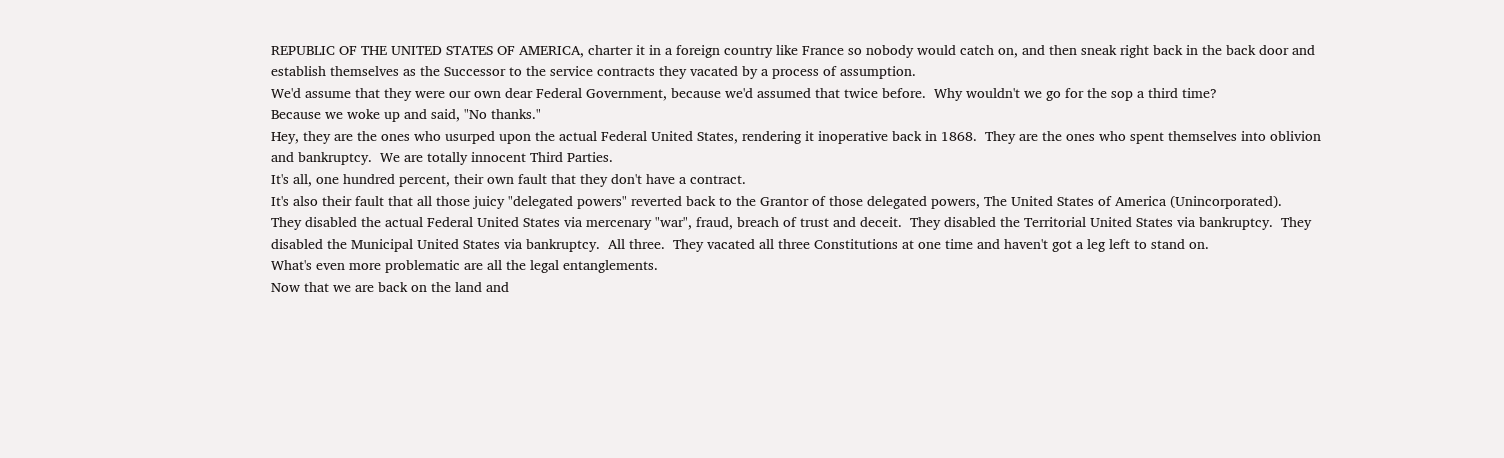REPUBLIC OF THE UNITED STATES OF AMERICA, charter it in a foreign country like France so nobody would catch on, and then sneak right back in the back door and establish themselves as the Successor to the service contracts they vacated by a process of assumption.
We'd assume that they were our own dear Federal Government, because we'd assumed that twice before.  Why wouldn't we go for the sop a third time?
Because we woke up and said, "No thanks."
Hey, they are the ones who usurped upon the actual Federal United States, rendering it inoperative back in 1868.  They are the ones who spent themselves into oblivion and bankruptcy.  We are totally innocent Third Parties.
It's all, one hundred percent, their own fault that they don't have a contract.
It's also their fault that all those juicy "delegated powers" reverted back to the Grantor of those delegated powers, The United States of America (Unincorporated).
They disabled the actual Federal United States via mercenary "war", fraud, breach of trust and deceit.  They disabled the Territorial United States via bankruptcy.  They disabled the Municipal United States via bankruptcy.  All three.  They vacated all three Constitutions at one time and haven't got a leg left to stand on.
What's even more problematic are all the legal entanglements.
Now that we are back on the land and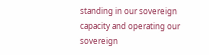standing in our sovereign capacity and operating our sovereign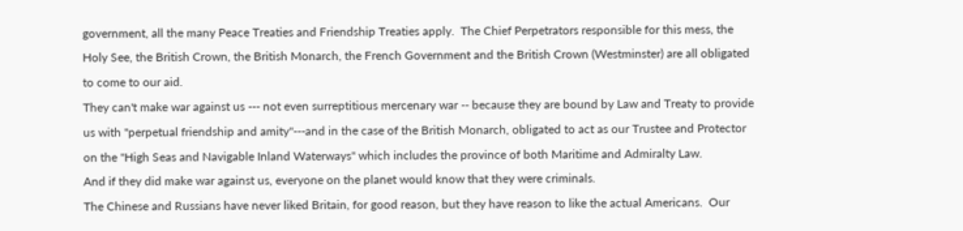government, all the many Peace Treaties and Friendship Treaties apply.  The Chief Perpetrators responsible for this mess, the Holy See, the British Crown, the British Monarch, the French Government and the British Crown (Westminster) are all obligated to come to our aid.
They can't make war against us --- not even surreptitious mercenary war -- because they are bound by Law and Treaty to provide us with "perpetual friendship and amity"---and in the case of the British Monarch, obligated to act as our Trustee and Protector on the "High Seas and Navigable Inland Waterways" which includes the province of both Maritime and Admiralty Law.
And if they did make war against us, everyone on the planet would know that they were criminals.
The Chinese and Russians have never liked Britain, for good reason, but they have reason to like the actual Americans.  Our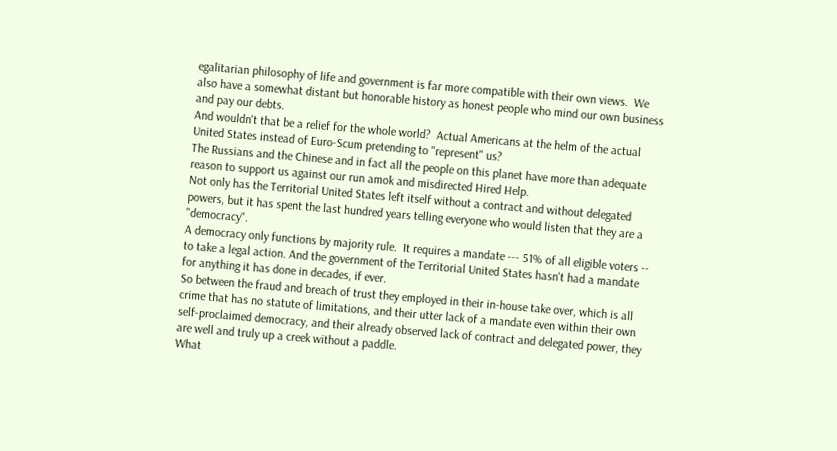egalitarian philosophy of life and government is far more compatible with their own views.  We also have a somewhat distant but honorable history as honest people who mind our own business and pay our debts.
And wouldn't that be a relief for the whole world?  Actual Americans at the helm of the actual United States instead of Euro-Scum pretending to "represent" us?
The Russians and the Chinese and in fact all the people on this planet have more than adequate reason to support us against our run amok and misdirected Hired Help.
Not only has the Territorial United States left itself without a contract and without delegated powers, but it has spent the last hundred years telling everyone who would listen that they are a "democracy".
A democracy only functions by majority rule.  It requires a mandate --- 51% of all eligible voters -- to take a legal action. And the government of the Territorial United States hasn't had a mandate for anything it has done in decades, if ever.
So between the fraud and breach of trust they employed in their in-house take over, which is all crime that has no statute of limitations, and their utter lack of a mandate even within their own self-proclaimed democracy, and their already observed lack of contract and delegated power, they are well and truly up a creek without a paddle.
What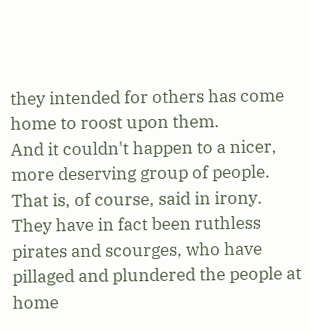they intended for others has come home to roost upon them.
And it couldn't happen to a nicer, more deserving group of people.
That is, of course, said in irony.  They have in fact been ruthless pirates and scourges, who have pillaged and plundered the people at home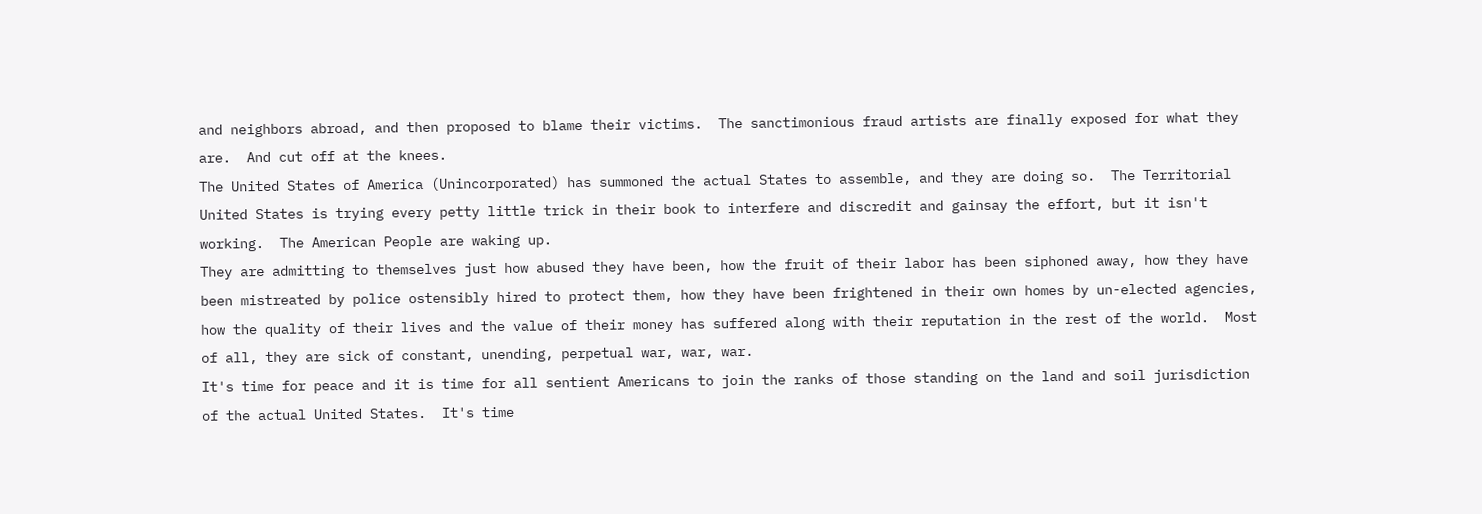and neighbors abroad, and then proposed to blame their victims.  The sanctimonious fraud artists are finally exposed for what they are.  And cut off at the knees.
The United States of America (Unincorporated) has summoned the actual States to assemble, and they are doing so.  The Territorial United States is trying every petty little trick in their book to interfere and discredit and gainsay the effort, but it isn't working.  The American People are waking up.
They are admitting to themselves just how abused they have been, how the fruit of their labor has been siphoned away, how they have been mistreated by police ostensibly hired to protect them, how they have been frightened in their own homes by un-elected agencies, how the quality of their lives and the value of their money has suffered along with their reputation in the rest of the world.  Most of all, they are sick of constant, unending, perpetual war, war, war.
It's time for peace and it is time for all sentient Americans to join the ranks of those standing on the land and soil jurisdiction of the actual United States.  It's time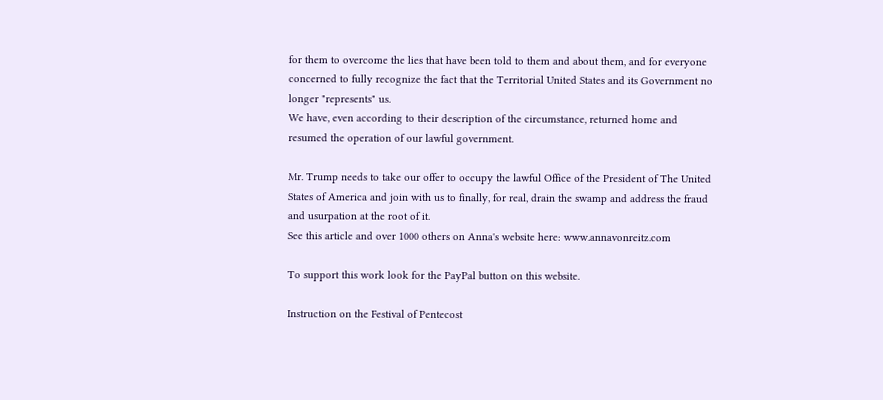for them to overcome the lies that have been told to them and about them, and for everyone concerned to fully recognize the fact that the Territorial United States and its Government no longer "represents" us.
We have, even according to their description of the circumstance, returned home and resumed the operation of our lawful government.

Mr. Trump needs to take our offer to occupy the lawful Office of the President of The United States of America and join with us to finally, for real, drain the swamp and address the fraud and usurpation at the root of it.
See this article and over 1000 others on Anna's website here: www.annavonreitz.com

To support this work look for the PayPal button on this website.

Instruction on the Festival of Pentecost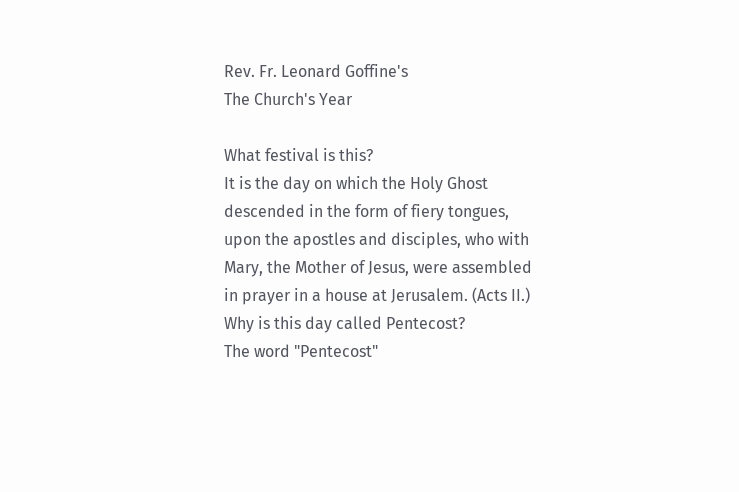Rev. Fr. Leonard Goffine's
The Church's Year

What festival is this?
It is the day on which the Holy Ghost descended in the form of fiery tongues, upon the apostles and disciples, who with Mary, the Mother of Jesus, were assembled in prayer in a house at Jerusalem. (Acts II.)
Why is this day called Pentecost?
The word "Pentecost"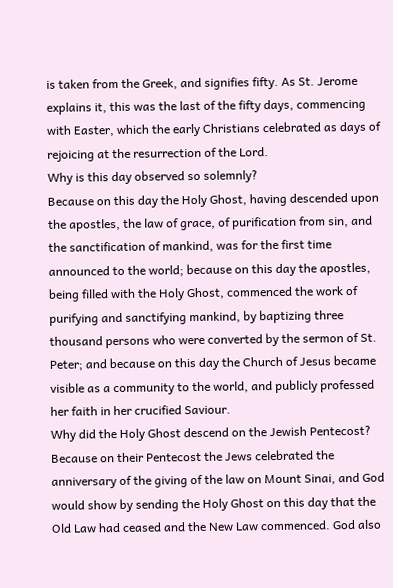is taken from the Greek, and signifies fifty. As St. Jerome explains it, this was the last of the fifty days, commencing with Easter, which the early Christians celebrated as days of rejoicing at the resurrection of the Lord.
Why is this day observed so solemnly?
Because on this day the Holy Ghost, having descended upon the apostles, the law of grace, of purification from sin, and the sanctification of mankind, was for the first time announced to the world; because on this day the apostles, being filled with the Holy Ghost, commenced the work of purifying and sanctifying mankind, by baptizing three thousand persons who were converted by the sermon of St. Peter; and because on this day the Church of Jesus became visible as a community to the world, and publicly professed her faith in her crucified Saviour.
Why did the Holy Ghost descend on the Jewish Pentecost?
Because on their Pentecost the Jews celebrated the anniversary of the giving of the law on Mount Sinai, and God would show by sending the Holy Ghost on this day that the Old Law had ceased and the New Law commenced. God also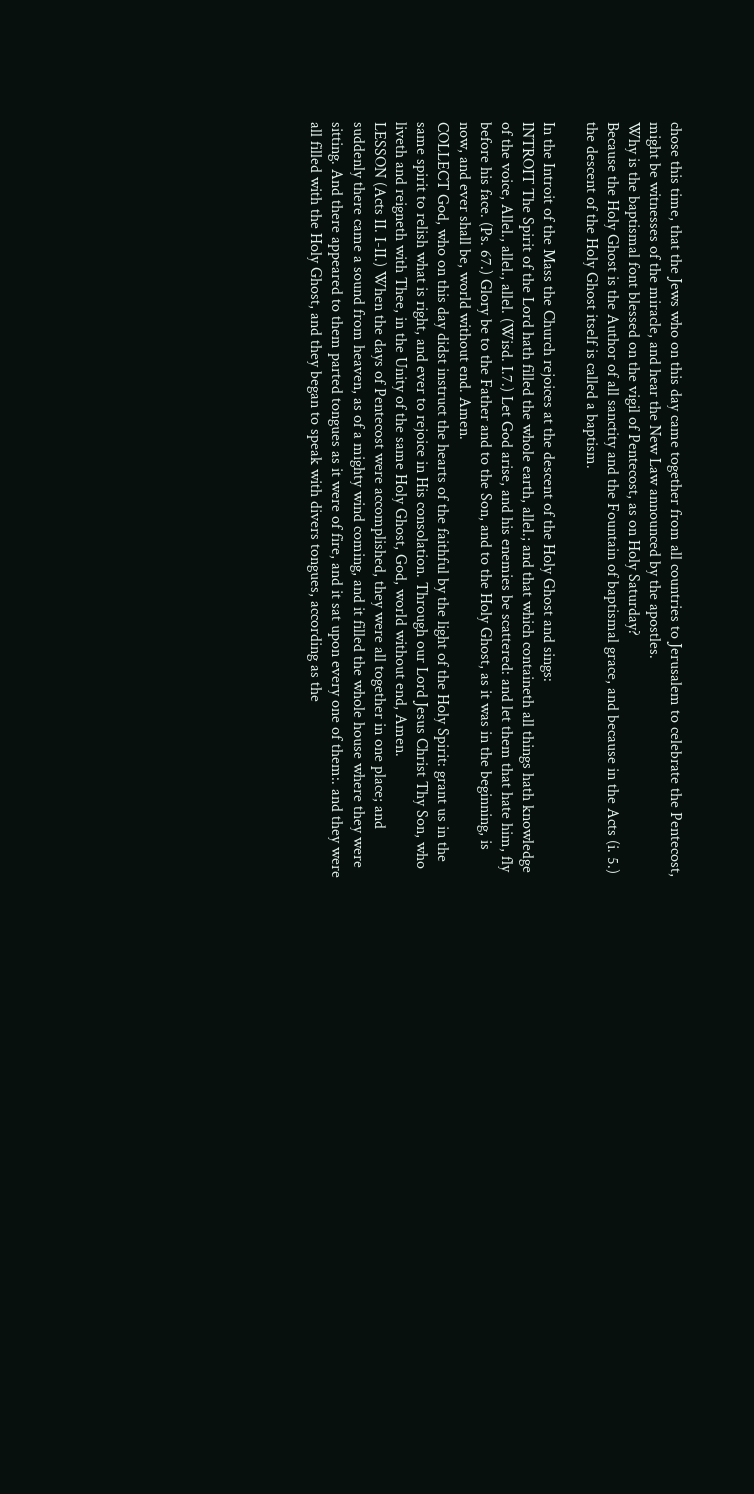chose this time, that the Jews who on this day came together from all countries to Jerusalem to celebrate the Pentecost, might be witnesses of the miracle, and hear the New Law announced by the apostles.
Why is the baptismal font blessed on the vigil of Pentecost, as on Holy Saturday?
Because the Holy Ghost is the Author of all sanctity and the Fountain of baptismal grace, and because in the Acts (i. 5.) the descent of the Holy Ghost itself is called a baptism.

In the Introit of the Mass the Church rejoices at the descent of the Holy Ghost and sings:
INTROIT The Spirit of the Lord hath filled the whole earth, allel.; and that which containeth all things hath knowledge of the voice, Allel., allel., allel. (Wisd. I.7.) Let God arise, and his enemies be scattered: and let them that hate him, fly before his face. (Ps. 67.) Glory be to the Father and to the Son, and to the Holy Ghost, as it was in the beginning, is now, and ever shall be, world without end. Amen.
COLLECT God, who on this day didst instruct the hearts of the faithful by the light of the Holy Spirit: grant us in the same spirit to relish what is right, and ever to rejoice in His consolation. Through our Lord Jesus Christ Thy Son, who liveth and reigneth with Thee, in the Unity of the same Holy Ghost, God, world without end, Amen.
LESSON (Acts II. I-II.) When the days of Pentecost were accomplished, they were all together in one place; and suddenly there came a sound from heaven, as of a mighty wind coming, and it filled the whole house where they were sitting. And there appeared to them parted tongues as it were of fire, and it sat upon every one of them:. and they were all filled with the Holy Ghost, and they began to speak with divers tongues, according as the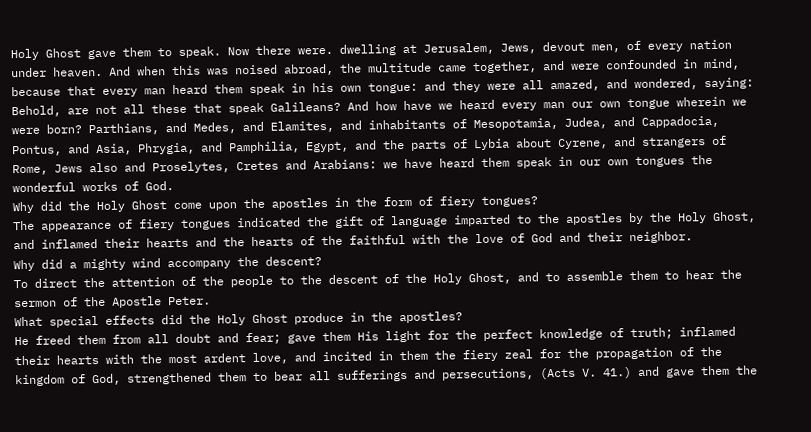Holy Ghost gave them to speak. Now there were. dwelling at Jerusalem, Jews, devout men, of every nation under heaven. And when this was noised abroad, the multitude came together, and were confounded in mind, because that every man heard them speak in his own tongue: and they were all amazed, and wondered, saying: Behold, are not all these that speak Galileans? And how have we heard every man our own tongue wherein we were born? Parthians, and Medes, and Elamites, and inhabitants of Mesopotamia, Judea, and Cappadocia, Pontus, and Asia, Phrygia, and Pamphilia, Egypt, and the parts of Lybia about Cyrene, and strangers of Rome, Jews also and Proselytes, Cretes and Arabians: we have heard them speak in our own tongues the wonderful works of God.
Why did the Holy Ghost come upon the apostles in the form of fiery tongues?
The appearance of fiery tongues indicated the gift of language imparted to the apostles by the Holy Ghost, and inflamed their hearts and the hearts of the faithful with the love of God and their neighbor.
Why did a mighty wind accompany the descent?
To direct the attention of the people to the descent of the Holy Ghost, and to assemble them to hear the sermon of the Apostle Peter.
What special effects did the Holy Ghost produce in the apostles?
He freed them from all doubt and fear; gave them His light for the perfect knowledge of truth; inflamed their hearts with the most ardent love, and incited in them the fiery zeal for the propagation of the kingdom of God, strengthened them to bear all sufferings and persecutions, (Acts V. 41.) and gave them the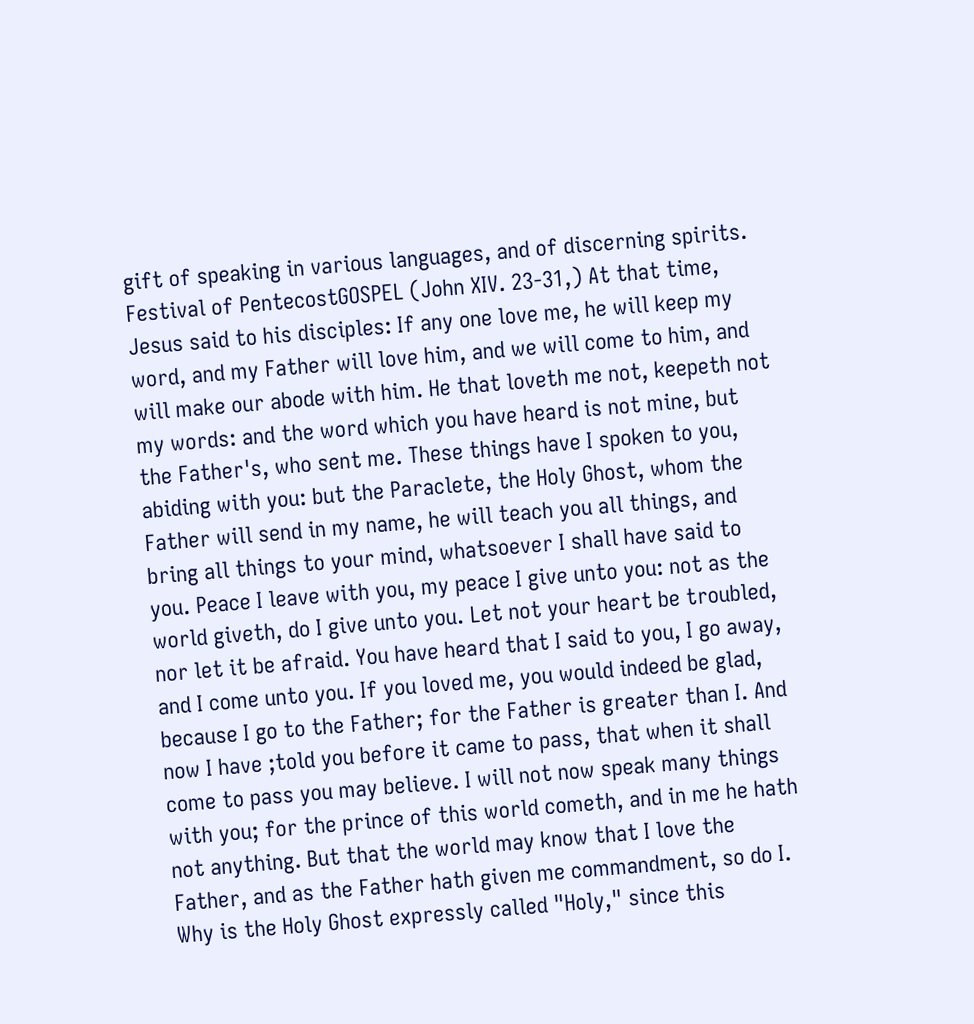gift of speaking in various languages, and of discerning spirits.
Festival of PentecostGOSPEL (John XIV. 23-31,) At that time, Jesus said to his disciples: If any one love me, he will keep my word, and my Father will love him, and we will come to him, and will make our abode with him. He that loveth me not, keepeth not my words: and the word which you have heard is not mine, but the Father's, who sent me. These things have I spoken to you, abiding with you: but the Paraclete, the Holy Ghost, whom the Father will send in my name, he will teach you all things, and bring all things to your mind, whatsoever I shall have said to you. Peace I leave with you, my peace I give unto you: not as the world giveth, do I give unto you. Let not your heart be troubled, nor let it be afraid. You have heard that I said to you, I go away, and I come unto you. If you loved me, you would indeed be glad, because I go to the Father; for the Father is greater than I. And now I have ;told you before it came to pass, that when it shall come to pass you may believe. I will not now speak many things with you; for the prince of this world cometh, and in me he hath not anything. But that the world may know that I love the Father, and as the Father hath given me commandment, so do I.
Why is the Holy Ghost expressly called "Holy," since this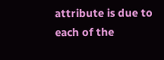attribute is due to each of the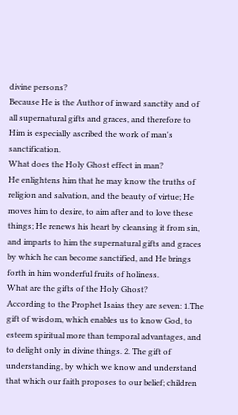divine persons?
Because He is the Author of inward sanctity and of all supernatural gifts and graces, and therefore to Him is especially ascribed the work of man's sanctification.
What does the Holy Ghost effect in man?
He enlightens him that he may know the truths of religion and salvation, and the beauty of virtue; He moves him to desire, to aim after and to love these things; He renews his heart by cleansing it from sin, and imparts to him the supernatural gifts and graces by which he can become sanctified, and He brings forth in him wonderful fruits of holiness.
What are the gifts of the Holy Ghost?
According to the Prophet Isaias they are seven: 1.The gift of wisdom, which enables us to know God, to esteem spiritual more than temporal advantages, and to delight only in divine things. 2. The gift of understanding, by which we know and understand that which our faith proposes to our belief; children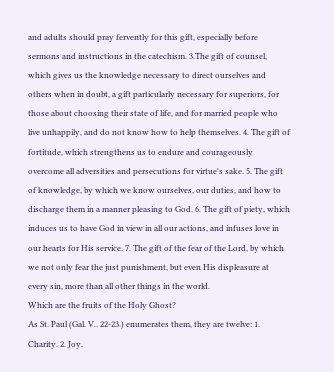and adults should pray fervently for this gift, especially before sermons and instructions in the catechism. 3.The gift of counsel, which gives us the knowledge necessary to direct ourselves and others when in doubt, a gift particularly necessary for superiors, for those about choosing their state of life, and for married people who live unhappily, and do not know how to help themselves. 4. The gift of fortitude, which strengthens us to endure and courageously overcome all adversities and persecutions for virtue's sake. 5. The gift of knowledge, by which we know ourselves, our duties, and how to discharge them in a manner pleasing to God. 6. The gift of piety, which induces us to have God in view in all our actions, and infuses love in our hearts for His service. 7. The gift of the fear of the Lord, by which we not only fear the just punishment, but even His displeasure at every sin, more than all other things in the world.
Which are the fruits of the Holy Ghost?
As St. Paul (Gal. V.. 22-23.) enumerates them, they are twelve: 1. Charity. 2. Joy.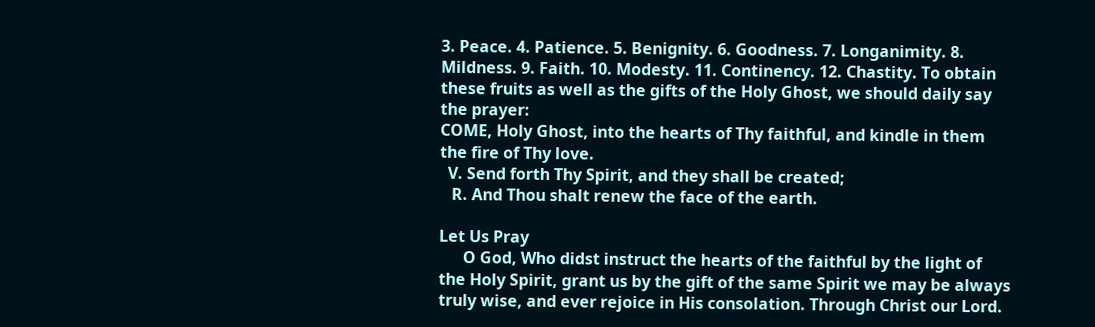3. Peace. 4. Patience. 5. Benignity. 6. Goodness. 7. Longanimity. 8. Mildness. 9. Faith. 10. Modesty. 11. Continency. 12. Chastity. To obtain these fruits as well as the gifts of the Holy Ghost, we should daily say the prayer:
COME, Holy Ghost, into the hearts of Thy faithful, and kindle in them the fire of Thy love.
  V. Send forth Thy Spirit, and they shall be created;
   R. And Thou shalt renew the face of the earth.

Let Us Pray
      O God, Who didst instruct the hearts of the faithful by the light of the Holy Spirit, grant us by the gift of the same Spirit we may be always truly wise, and ever rejoice in His consolation. Through Christ our Lord.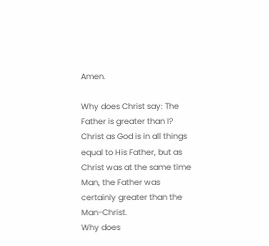Amen.

Why does Christ say: The Father is greater than I?
Christ as God is in all things equal to His Father, but as Christ was at the same time Man, the Father was certainly greater than the Man-Christ.
Why does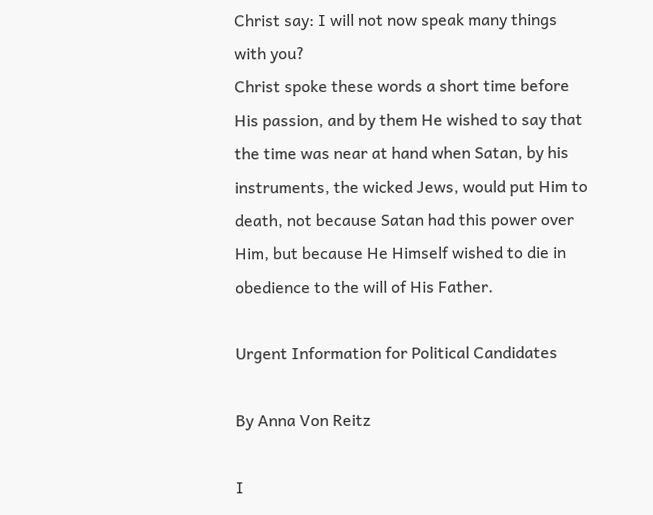Christ say: I will not now speak many things with you?
Christ spoke these words a short time before His passion, and by them He wished to say that the time was near at hand when Satan, by his instruments, the wicked Jews, would put Him to death, not because Satan had this power over Him, but because He Himself wished to die in obedience to the will of His Father.

Urgent Information for Political Candidates

By Anna Von Reitz

I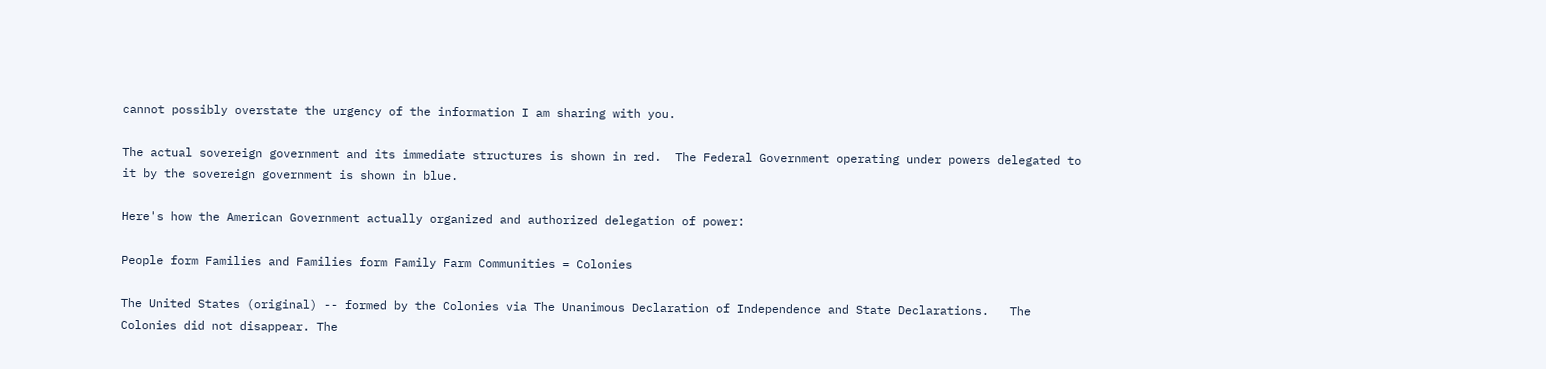cannot possibly overstate the urgency of the information I am sharing with you.

The actual sovereign government and its immediate structures is shown in red.  The Federal Government operating under powers delegated to it by the sovereign government is shown in blue.

Here's how the American Government actually organized and authorized delegation of power:

People form Families and Families form Family Farm Communities = Colonies

The United States (original) -- formed by the Colonies via The Unanimous Declaration of Independence and State Declarations.   The Colonies did not disappear. The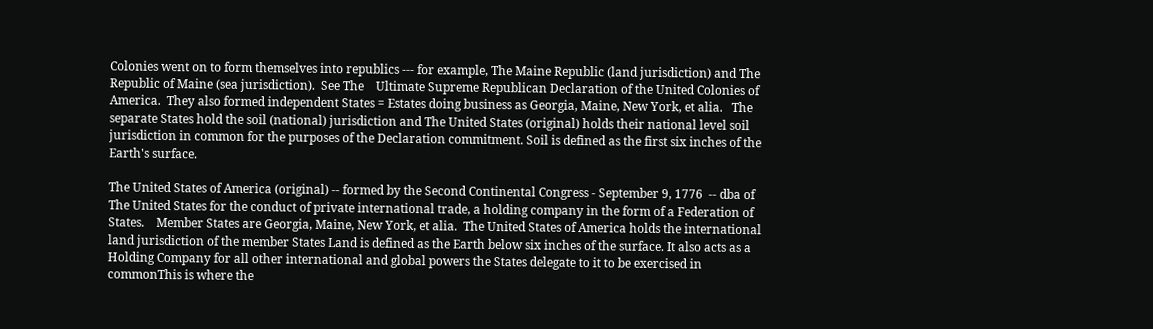Colonies went on to form themselves into republics --- for example, The Maine Republic (land jurisdiction) and The Republic of Maine (sea jurisdiction).  See The    Ultimate Supreme Republican Declaration of the United Colonies of America.  They also formed independent States = Estates doing business as Georgia, Maine, New York, et alia.   The separate States hold the soil (national) jurisdiction and The United States (original) holds their national level soil jurisdiction in common for the purposes of the Declaration commitment. Soil is defined as the first six inches of the Earth's surface.

The United States of America (original) -- formed by the Second Continental Congress - September 9, 1776  -- dba of The United States for the conduct of private international trade, a holding company in the form of a Federation of States.    Member States are Georgia, Maine, New York, et alia.  The United States of America holds the international land jurisdiction of the member States Land is defined as the Earth below six inches of the surface. It also acts as a Holding Company for all other international and global powers the States delegate to it to be exercised in commonThis is where the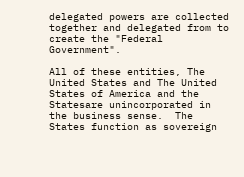delegated powers are collected together and delegated from to create the "Federal Government".

All of these entities, The United States and The United States of America and the Statesare unincorporated in the business sense.  The States function as sovereign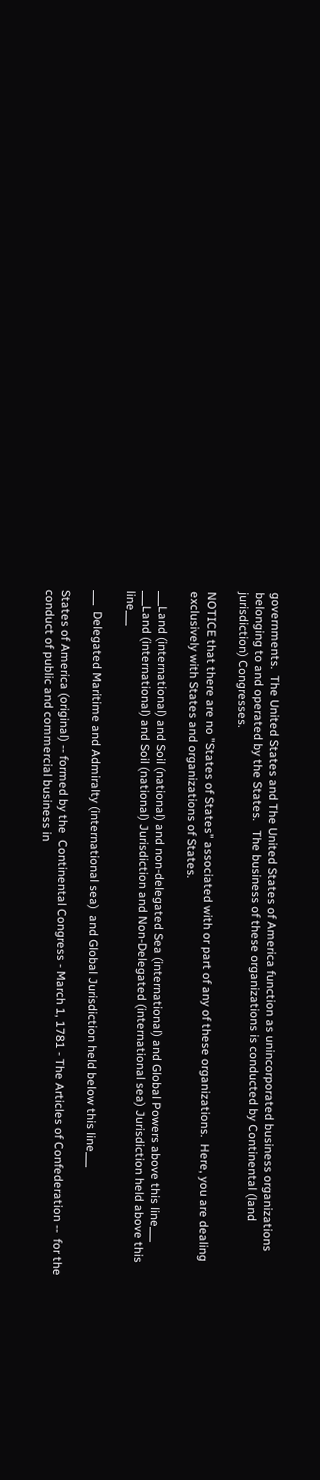governments.  The United States and The United States of America function as unincorporated business organizations belonging to and operated by the States.   The business of these organizations is conducted by Continental (land jurisdiction) Congresses.

NOTICE that there are no "States of States" associated with or part of any of these organizations.  Here, you are dealing exclusively with States and organizations of States.

___Land (international) and Soil (national) and non-delegated Sea (international) and Global Powers above this line___
___Land (international) and Soil (national) Jurisdiction and Non-Delegated (international sea) Jurisdiction held above this line___

___  Delegated Maritime and Admiralty (international sea)  and Global Jurisdiction held below this line___

States of America (original) -- formed by the  Continental Congress - March 1, 1781 - The Articles of Confederation --  for the conduct of public and commercial business in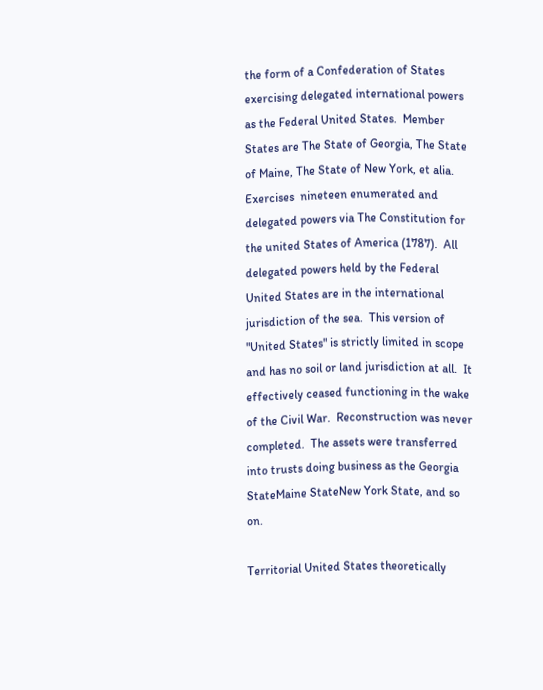the form of a Confederation of States exercising delegated international powers as the Federal United States.  Member States are The State of Georgia, The State of Maine, The State of New York, et alia.   Exercises  nineteen enumerated and delegated powers via The Constitution for the united States of America (1787).  All delegated powers held by the Federal United States are in the international jurisdiction of the sea.  This version of "United States" is strictly limited in scope and has no soil or land jurisdiction at all.  It effectively ceased functioning in the wake of the Civil War.  Reconstruction was never completed.  The assets were transferred into trusts doing business as the Georgia StateMaine StateNew York State, and so on.

Territorial United States theoretically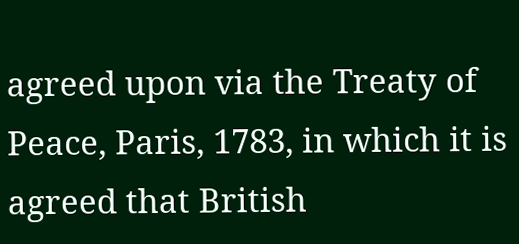agreed upon via the Treaty of Peace, Paris, 1783, in which it is agreed that British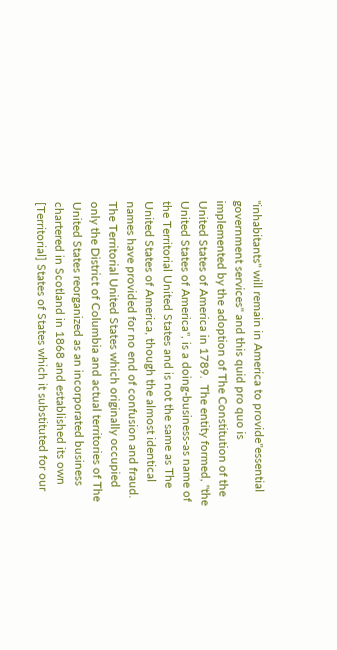"inhabitants" will remain in America to provide"essential government services" and this quid pro quo is implemented by the adoption of The Constitution of the United States of America in 1789.  The entity formed, "the United States of America", is a doing-business-as name of the Territorial United States and is not the same as The United States of America, though the almost identical names have provided for no end of confusion and fraud.  The Territorial United States which originally occupied only the District of Columbia and actual territories of The United States reorganized as an incorporated business chartered in Scotland in 1868 and established its own [Territorial] States of States which it substituted for our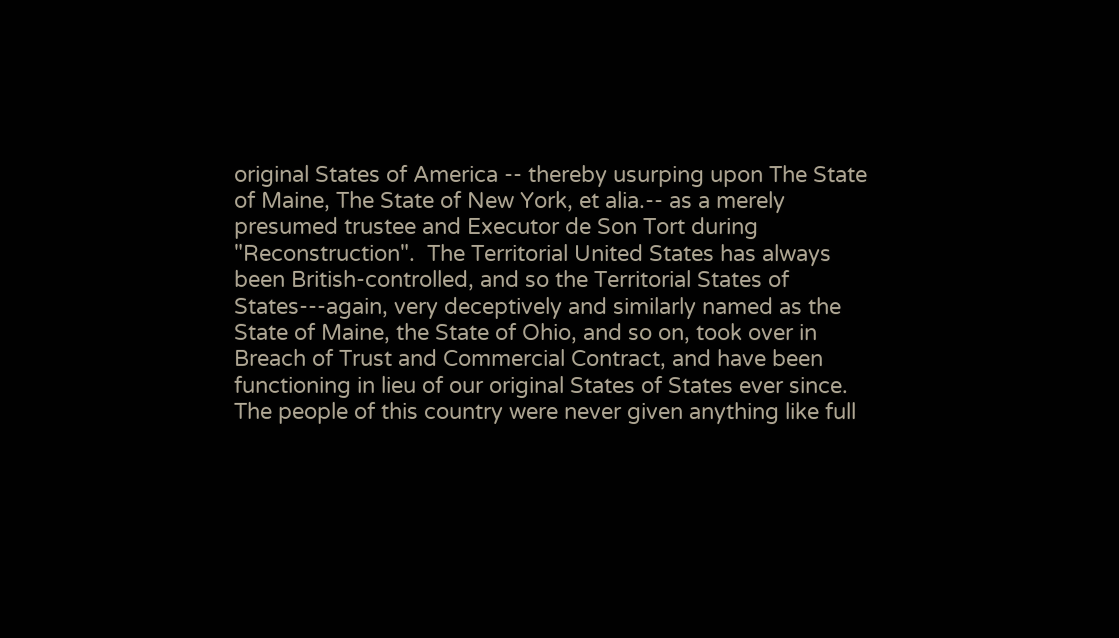original States of America -- thereby usurping upon The State of Maine, The State of New York, et alia.-- as a merely presumed trustee and Executor de Son Tort during "Reconstruction".  The Territorial United States has always been British-controlled, and so the Territorial States of States---again, very deceptively and similarly named as the State of Maine, the State of Ohio, and so on, took over in Breach of Trust and Commercial Contract, and have been functioning in lieu of our original States of States ever since.   The people of this country were never given anything like full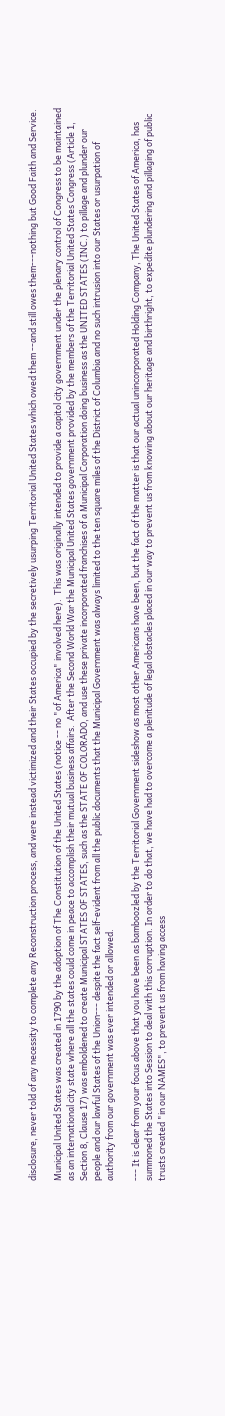disclosure, never told of any necessity to complete any Reconstruction process, and were instead victimized and their States occupied by the secretively usurping Territorial United States which owed them --and still owes them---nothing but Good Faith and Service.

Municipal United States was created in 1790 by the adoption of The Constitution of the United States (notice -- no "of America" involved here).  This was originally intended to provide a capitol city government under the plenary control of Congress to be maintained as an international city state where all the states could come in peace to accomplish their mutual business affairs.  After the Second World War the Municipal United States government provided by the members of the Territorial United States Congress (Article 1, Section 8, Clause 17) was emboldened to create Municipal STATES OF STATES, such as the STATE OF COLORADO, and use these private incorporated franchises of a Municipal Corporation doing business as the UNITED STATES (INC.) to pillage and plunder our people and our lawful States of the Union--- despite the fact self-evident from all the public documents that the Municipal Government was always limited to the ten square miles of the District of Columbia and no such intrusion into our States or usurpation of authority from our government was ever intended or allowed.

--- It is clear from your focus above that you have been as bamboozled by the Territorial Government sideshow as most other Americans have been, but the fact of the matter is that our actual unincorporated Holding Company, The United States of America, has summoned the States into Session to deal with this corruption. In order to do that, we have had to overcome a plenitude of legal obstacles placed in our way to prevent us from knowing about our heritage and birthright, to expedite plundering and pillaging of public trusts created "in our NAMES", to prevent us from having access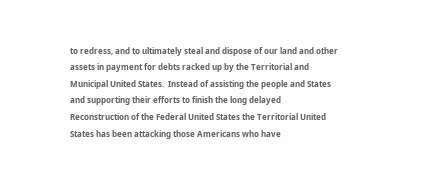to redress, and to ultimately steal and dispose of our land and other assets in payment for debts racked up by the Territorial and Municipal United States.  Instead of assisting the people and States and supporting their efforts to finish the long delayed Reconstruction of the Federal United States the Territorial United States has been attacking those Americans who have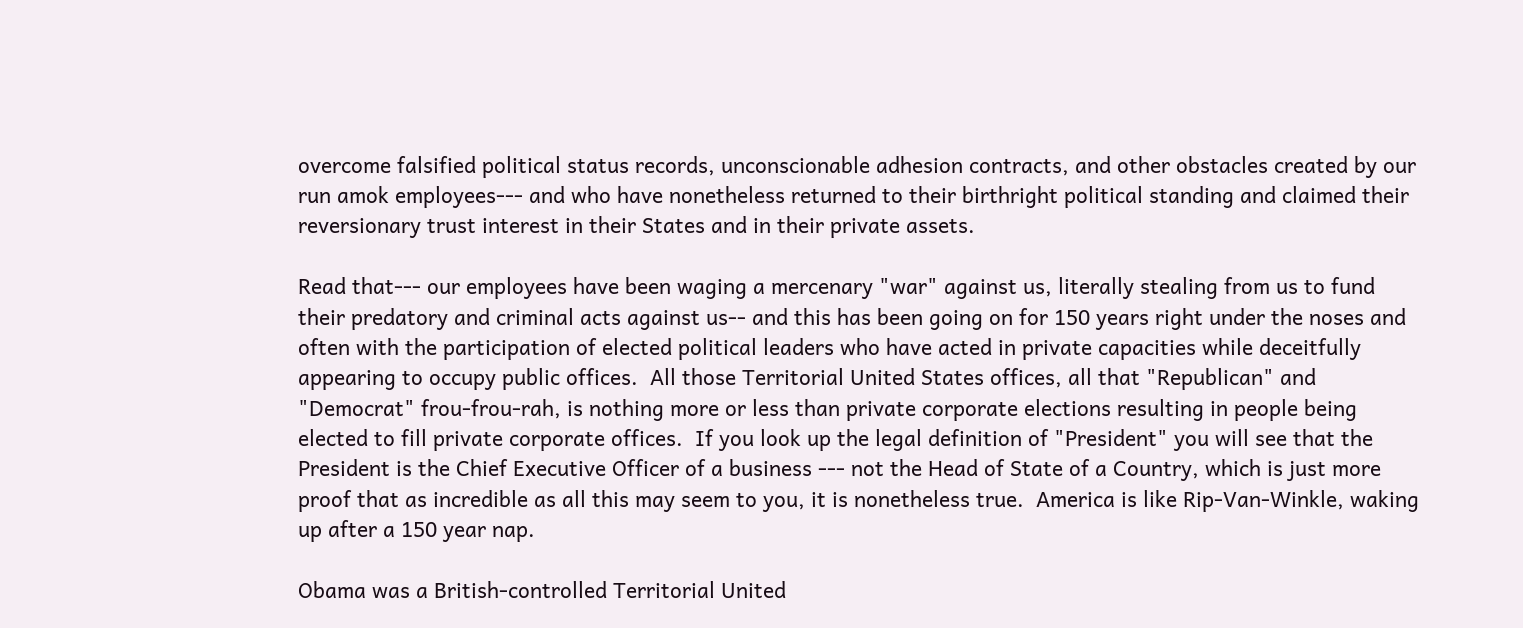overcome falsified political status records, unconscionable adhesion contracts, and other obstacles created by our run amok employees--- and who have nonetheless returned to their birthright political standing and claimed their reversionary trust interest in their States and in their private assets.

Read that--- our employees have been waging a mercenary "war" against us, literally stealing from us to fund their predatory and criminal acts against us-- and this has been going on for 150 years right under the noses and often with the participation of elected political leaders who have acted in private capacities while deceitfully appearing to occupy public offices.  All those Territorial United States offices, all that "Republican" and "Democrat" frou-frou-rah, is nothing more or less than private corporate elections resulting in people being elected to fill private corporate offices.  If you look up the legal definition of "President" you will see that the President is the Chief Executive Officer of a business --- not the Head of State of a Country, which is just more proof that as incredible as all this may seem to you, it is nonetheless true.  America is like Rip-Van-Winkle, waking up after a 150 year nap.

Obama was a British-controlled Territorial United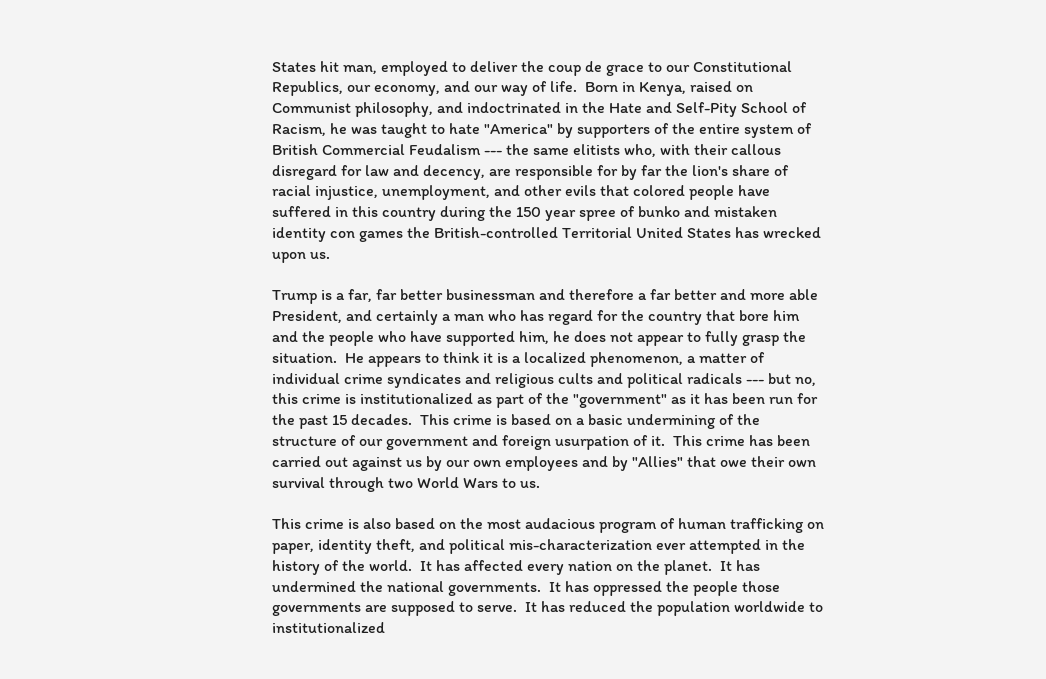States hit man, employed to deliver the coup de grace to our Constitutional Republics, our economy, and our way of life.  Born in Kenya, raised on Communist philosophy, and indoctrinated in the Hate and Self-Pity School of Racism, he was taught to hate "America" by supporters of the entire system of British Commercial Feudalism --- the same elitists who, with their callous disregard for law and decency, are responsible for by far the lion's share of racial injustice, unemployment, and other evils that colored people have suffered in this country during the 150 year spree of bunko and mistaken identity con games the British-controlled Territorial United States has wrecked upon us.

Trump is a far, far better businessman and therefore a far better and more able President, and certainly a man who has regard for the country that bore him and the people who have supported him, he does not appear to fully grasp the situation.  He appears to think it is a localized phenomenon, a matter of individual crime syndicates and religious cults and political radicals --- but no, this crime is institutionalized as part of the "government" as it has been run for the past 15 decades.  This crime is based on a basic undermining of the structure of our government and foreign usurpation of it.  This crime has been carried out against us by our own employees and by "Allies" that owe their own survival through two World Wars to us.

This crime is also based on the most audacious program of human trafficking on paper, identity theft, and political mis-characterization ever attempted in the history of the world.  It has affected every nation on the planet.  It has undermined the national governments.  It has oppressed the people those governments are supposed to serve.  It has reduced the population worldwide to institutionalized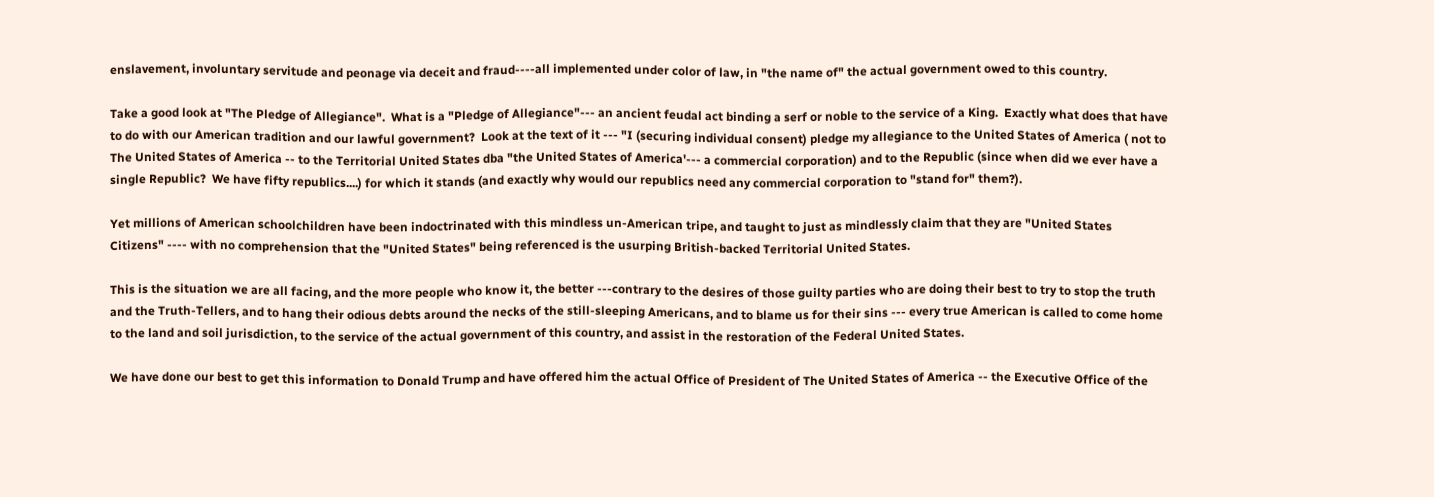enslavement, involuntary servitude and peonage via deceit and fraud----all implemented under color of law, in "the name of" the actual government owed to this country.

Take a good look at "The Pledge of Allegiance".  What is a "Pledge of Allegiance"--- an ancient feudal act binding a serf or noble to the service of a King.  Exactly what does that have to do with our American tradition and our lawful government?  Look at the text of it --- "I (securing individual consent) pledge my allegiance to the United States of America ( not to The United States of America -- to the Territorial United States dba "the United States of America'--- a commercial corporation) and to the Republic (since when did we ever have a single Republic?  We have fifty republics....) for which it stands (and exactly why would our republics need any commercial corporation to "stand for" them?).

Yet millions of American schoolchildren have been indoctrinated with this mindless un-American tripe, and taught to just as mindlessly claim that they are "United States Citizens" ---- with no comprehension that the "United States" being referenced is the usurping British-backed Territorial United States.

This is the situation we are all facing, and the more people who know it, the better ---contrary to the desires of those guilty parties who are doing their best to try to stop the truth and the Truth-Tellers, and to hang their odious debts around the necks of the still-sleeping Americans, and to blame us for their sins --- every true American is called to come home to the land and soil jurisdiction, to the service of the actual government of this country, and assist in the restoration of the Federal United States.

We have done our best to get this information to Donald Trump and have offered him the actual Office of President of The United States of America -- the Executive Office of the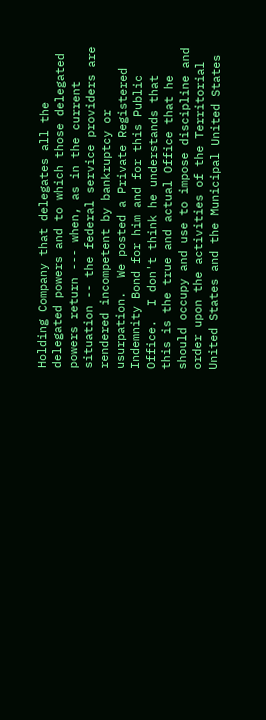Holding Company that delegates all the delegated powers and to which those delegated powers return --- when, as in the current situation -- the federal service providers are rendered incompetent by bankruptcy or usurpation.  We posted a Private Registered Indemnity Bond for him and for this Public Office.  I don't think he understands that this is the true and actual Office that he should occupy and use to impose discipline and order upon the activities of the Territorial United States and the Municipal United States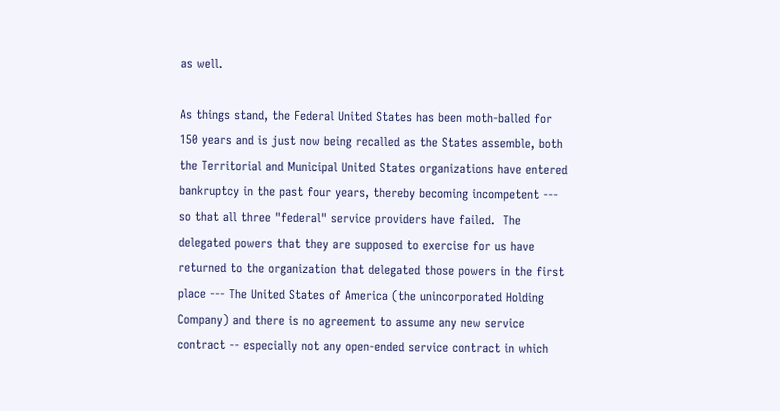as well.

As things stand, the Federal United States has been moth-balled for 150 years and is just now being recalled as the States assemble, both the Territorial and Municipal United States organizations have entered bankruptcy in the past four years, thereby becoming incompetent --- so that all three "federal" service providers have failed.  The delegated powers that they are supposed to exercise for us have returned to the organization that delegated those powers in the first place --- The United States of America (the unincorporated Holding Company) and there is no agreement to assume any new service contract -- especially not any open-ended service contract in which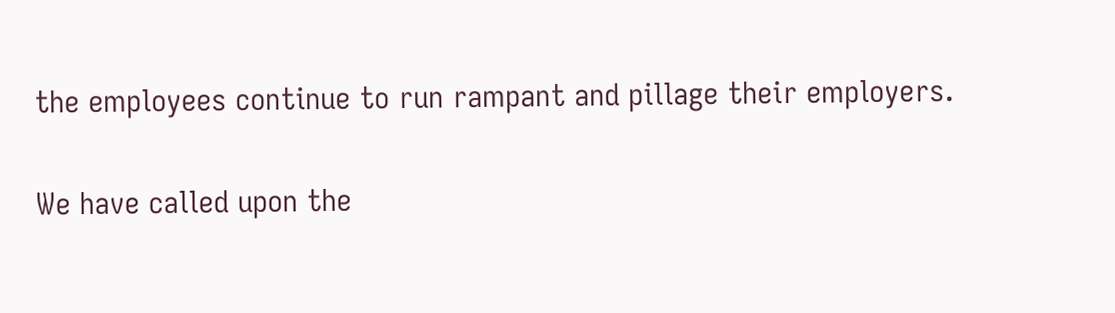the employees continue to run rampant and pillage their employers.

We have called upon the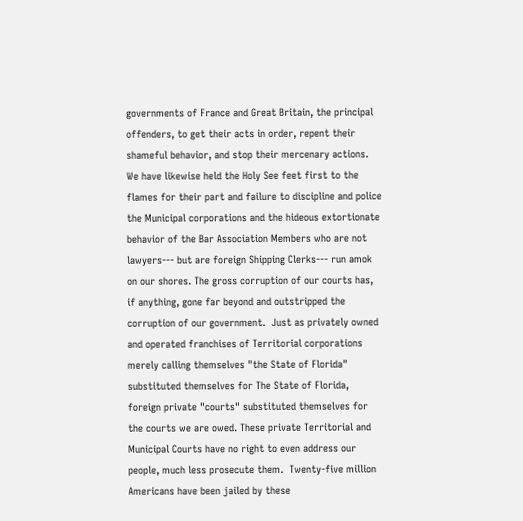governments of France and Great Britain, the principal offenders, to get their acts in order, repent their shameful behavior, and stop their mercenary actions.  We have likewise held the Holy See feet first to the flames for their part and failure to discipline and police the Municipal corporations and the hideous extortionate behavior of the Bar Association Members who are not lawyers--- but are foreign Shipping Clerks--- run amok on our shores. The gross corruption of our courts has, if anything, gone far beyond and outstripped the corruption of our government.  Just as privately owned and operated franchises of Territorial corporations merely calling themselves "the State of Florida" substituted themselves for The State of Florida, foreign private "courts" substituted themselves for the courts we are owed. These private Territorial and Municipal Courts have no right to even address our people, much less prosecute them.  Twenty-five million Americans have been jailed by these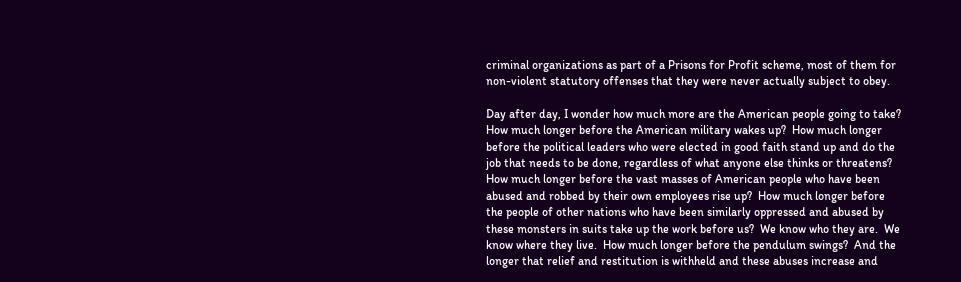criminal organizations as part of a Prisons for Profit scheme, most of them for non-violent statutory offenses that they were never actually subject to obey.

Day after day, I wonder how much more are the American people going to take?  How much longer before the American military wakes up?  How much longer before the political leaders who were elected in good faith stand up and do the job that needs to be done, regardless of what anyone else thinks or threatens?   How much longer before the vast masses of American people who have been abused and robbed by their own employees rise up?  How much longer before the people of other nations who have been similarly oppressed and abused by these monsters in suits take up the work before us?  We know who they are.  We know where they live.  How much longer before the pendulum swings?  And the longer that relief and restitution is withheld and these abuses increase and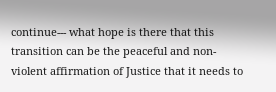continue--- what hope is there that this transition can be the peaceful and non-violent affirmation of Justice that it needs to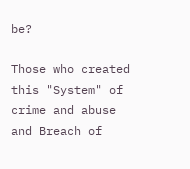be?

Those who created this "System" of crime and abuse and Breach of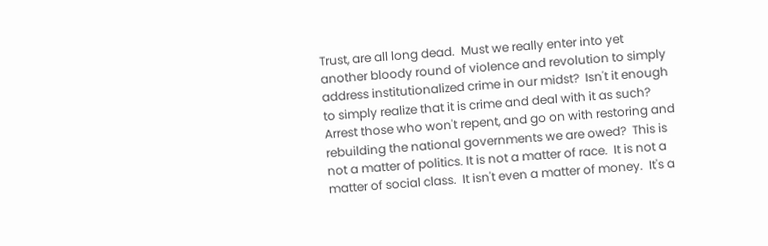Trust, are all long dead.  Must we really enter into yet another bloody round of violence and revolution to simply address institutionalized crime in our midst?  Isn't it enough to simply realize that it is crime and deal with it as such?  Arrest those who won't repent, and go on with restoring and rebuilding the national governments we are owed?  This is not a matter of politics. It is not a matter of race.  It is not a matter of social class.  It isn't even a matter of money.  It's a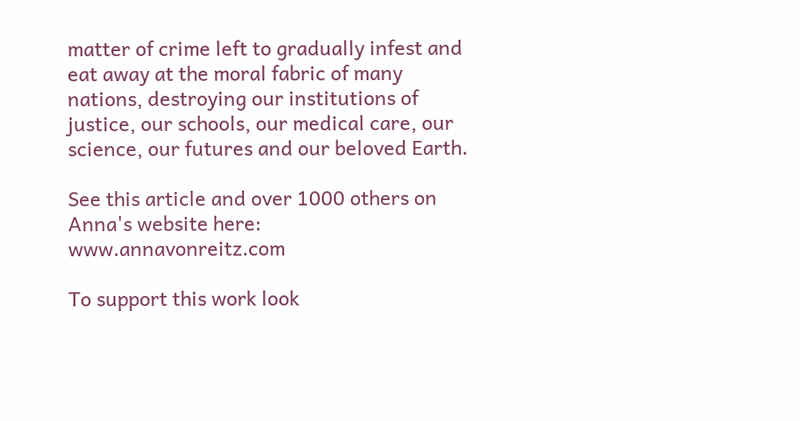matter of crime left to gradually infest and eat away at the moral fabric of many nations, destroying our institutions of justice, our schools, our medical care, our science, our futures and our beloved Earth.

See this article and over 1000 others on Anna's website here: www.annavonreitz.com

To support this work look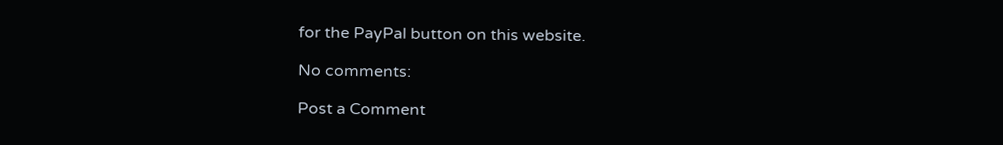for the PayPal button on this website.

No comments:

Post a Comment